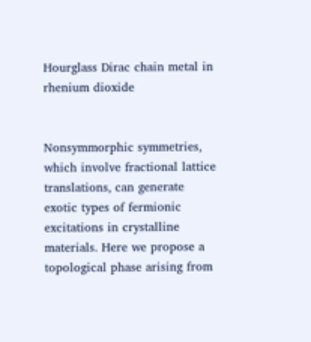Hourglass Dirac chain metal in rhenium dioxide


Nonsymmorphic symmetries, which involve fractional lattice translations, can generate exotic types of fermionic excitations in crystalline materials. Here we propose a topological phase arising from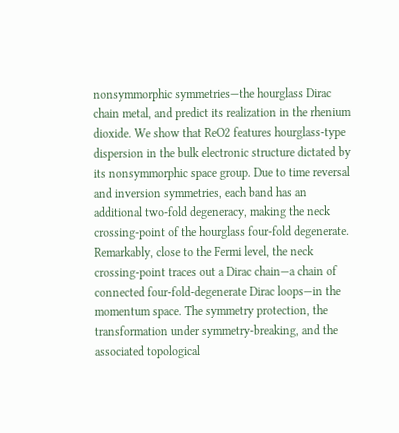nonsymmorphic symmetries—the hourglass Dirac chain metal, and predict its realization in the rhenium dioxide. We show that ReO2 features hourglass-type dispersion in the bulk electronic structure dictated by its nonsymmorphic space group. Due to time reversal and inversion symmetries, each band has an additional two-fold degeneracy, making the neck crossing-point of the hourglass four-fold degenerate. Remarkably, close to the Fermi level, the neck crossing-point traces out a Dirac chain—a chain of connected four-fold-degenerate Dirac loops—in the momentum space. The symmetry protection, the transformation under symmetry-breaking, and the associated topological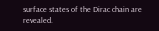surface states of the Dirac chain are revealed.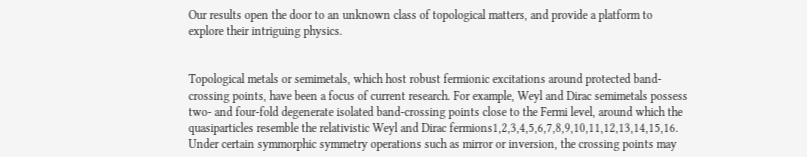Our results open the door to an unknown class of topological matters, and provide a platform to explore their intriguing physics.


Topological metals or semimetals, which host robust fermionic excitations around protected band-crossing points, have been a focus of current research. For example, Weyl and Dirac semimetals possess two- and four-fold degenerate isolated band-crossing points close to the Fermi level, around which the quasiparticles resemble the relativistic Weyl and Dirac fermions1,2,3,4,5,6,7,8,9,10,11,12,13,14,15,16. Under certain symmorphic symmetry operations such as mirror or inversion, the crossing points may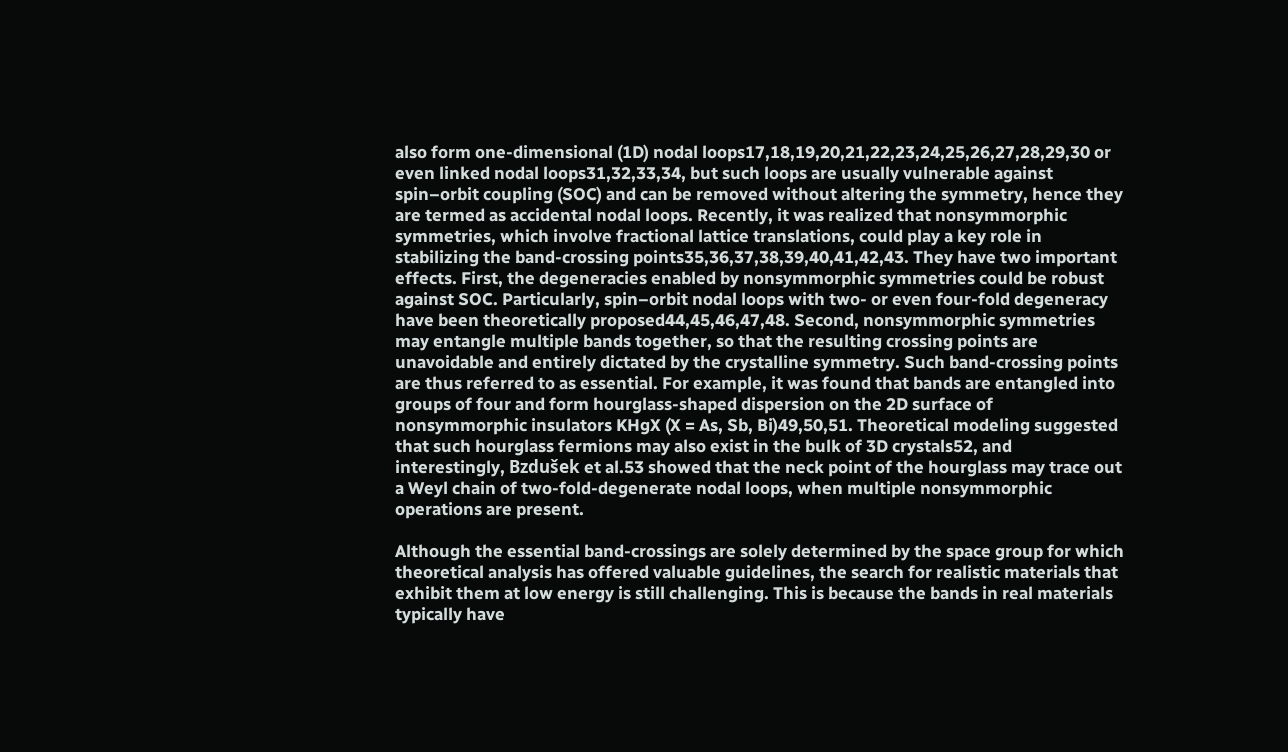also form one-dimensional (1D) nodal loops17,18,19,20,21,22,23,24,25,26,27,28,29,30 or even linked nodal loops31,32,33,34, but such loops are usually vulnerable against spin–orbit coupling (SOC) and can be removed without altering the symmetry, hence they are termed as accidental nodal loops. Recently, it was realized that nonsymmorphic symmetries, which involve fractional lattice translations, could play a key role in stabilizing the band-crossing points35,36,37,38,39,40,41,42,43. They have two important effects. First, the degeneracies enabled by nonsymmorphic symmetries could be robust against SOC. Particularly, spin–orbit nodal loops with two- or even four-fold degeneracy have been theoretically proposed44,45,46,47,48. Second, nonsymmorphic symmetries may entangle multiple bands together, so that the resulting crossing points are unavoidable and entirely dictated by the crystalline symmetry. Such band-crossing points are thus referred to as essential. For example, it was found that bands are entangled into groups of four and form hourglass-shaped dispersion on the 2D surface of nonsymmorphic insulators KHgX (X = As, Sb, Bi)49,50,51. Theoretical modeling suggested that such hourglass fermions may also exist in the bulk of 3D crystals52, and interestingly, Bzdušek et al.53 showed that the neck point of the hourglass may trace out a Weyl chain of two-fold-degenerate nodal loops, when multiple nonsymmorphic operations are present.

Although the essential band-crossings are solely determined by the space group for which theoretical analysis has offered valuable guidelines, the search for realistic materials that exhibit them at low energy is still challenging. This is because the bands in real materials typically have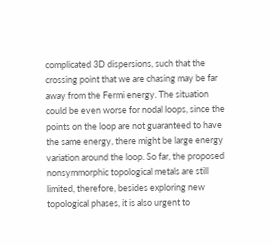complicated 3D dispersions, such that the crossing point that we are chasing may be far away from the Fermi energy. The situation could be even worse for nodal loops, since the points on the loop are not guaranteed to have the same energy, there might be large energy variation around the loop. So far, the proposed nonsymmorphic topological metals are still limited, therefore, besides exploring new topological phases, it is also urgent to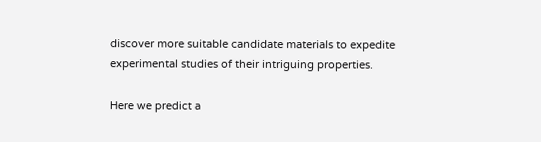discover more suitable candidate materials to expedite experimental studies of their intriguing properties.

Here we predict a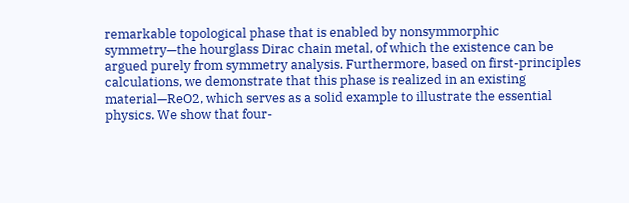remarkable topological phase that is enabled by nonsymmorphic symmetry—the hourglass Dirac chain metal, of which the existence can be argued purely from symmetry analysis. Furthermore, based on first-principles calculations, we demonstrate that this phase is realized in an existing material—ReO2, which serves as a solid example to illustrate the essential physics. We show that four-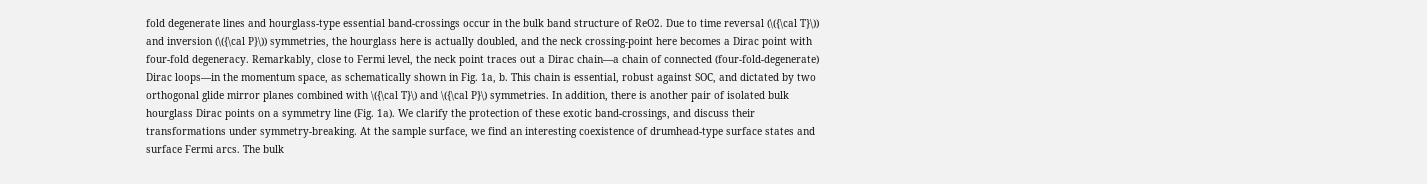fold degenerate lines and hourglass-type essential band-crossings occur in the bulk band structure of ReO2. Due to time reversal (\({\cal T}\)) and inversion (\({\cal P}\)) symmetries, the hourglass here is actually doubled, and the neck crossing-point here becomes a Dirac point with four-fold degeneracy. Remarkably, close to Fermi level, the neck point traces out a Dirac chain—a chain of connected (four-fold-degenerate) Dirac loops—in the momentum space, as schematically shown in Fig. 1a, b. This chain is essential, robust against SOC, and dictated by two orthogonal glide mirror planes combined with \({\cal T}\) and \({\cal P}\) symmetries. In addition, there is another pair of isolated bulk hourglass Dirac points on a symmetry line (Fig. 1a). We clarify the protection of these exotic band-crossings, and discuss their transformations under symmetry-breaking. At the sample surface, we find an interesting coexistence of drumhead-type surface states and surface Fermi arcs. The bulk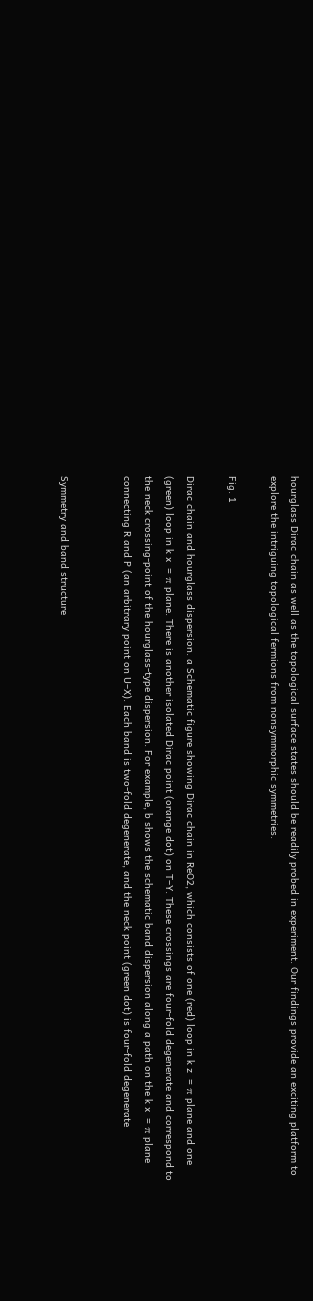hourglass Dirac chain as well as the topological surface states should be readily probed in experiment. Our findings provide an exciting platform to explore the intriguing topological fermions from nonsymmorphic symmetries.

Fig. 1

Dirac chain and hourglass dispersion. a Schematic figure showing Dirac chain in ReO2, which consists of one (red) loop in k z  = π plane and one (green) loop in k x  = π plane. There is another isolated Dirac point (orange dot) on T–Y. These crossings are four-fold degenerate and correspond to the neck crossing-point of the hourglass-type dispersion. For example, b shows the schematic band dispersion along a path on the k x  = π plane connecting R and P (an arbitrary point on U–X). Each band is two-fold degenerate, and the neck point (green dot) is four-fold degenerate


Symmetry and band structure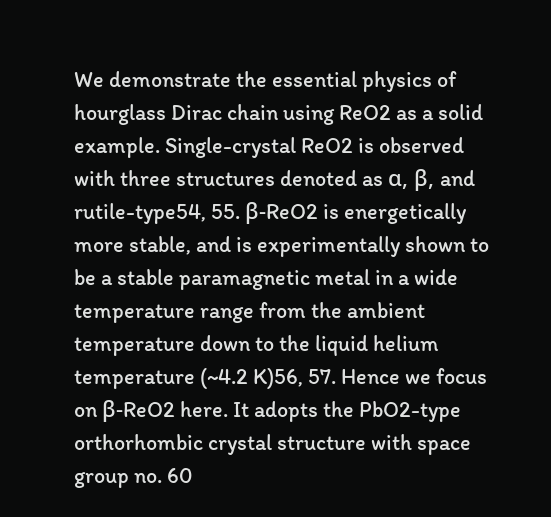We demonstrate the essential physics of hourglass Dirac chain using ReO2 as a solid example. Single-crystal ReO2 is observed with three structures denoted as α, β, and rutile-type54, 55. β-ReO2 is energetically more stable, and is experimentally shown to be a stable paramagnetic metal in a wide temperature range from the ambient temperature down to the liquid helium temperature (~4.2 K)56, 57. Hence we focus on β-ReO2 here. It adopts the PbO2-type orthorhombic crystal structure with space group no. 60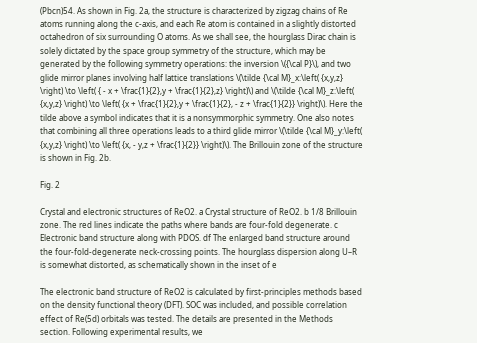(Pbcn)54. As shown in Fig. 2a, the structure is characterized by zigzag chains of Re atoms running along the c-axis, and each Re atom is contained in a slightly distorted octahedron of six surrounding O atoms. As we shall see, the hourglass Dirac chain is solely dictated by the space group symmetry of the structure, which may be generated by the following symmetry operations: the inversion \({\cal P}\), and two glide mirror planes involving half lattice translations \(\tilde {\cal M}_x:\left( {x,y,z} \right) \to \left( { - x + \frac{1}{2},y + \frac{1}{2},z} \right)\) and \(\tilde {\cal M}_z:\left( {x,y,z} \right) \to \left( {x + \frac{1}{2},y + \frac{1}{2}, - z + \frac{1}{2}} \right)\). Here the tilde above a symbol indicates that it is a nonsymmorphic symmetry. One also notes that combining all three operations leads to a third glide mirror \(\tilde {\cal M}_y:\left( {x,y,z} \right) \to \left( {x, - y,z + \frac{1}{2}} \right)\). The Brillouin zone of the structure is shown in Fig. 2b.

Fig. 2

Crystal and electronic structures of ReO2. a Crystal structure of ReO2. b 1/8 Brillouin zone. The red lines indicate the paths where bands are four-fold degenerate. c Electronic band structure along with PDOS. df The enlarged band structure around the four-fold-degenerate neck-crossing points. The hourglass dispersion along U–R is somewhat distorted, as schematically shown in the inset of e

The electronic band structure of ReO2 is calculated by first-principles methods based on the density functional theory (DFT). SOC was included, and possible correlation effect of Re(5d) orbitals was tested. The details are presented in the Methods section. Following experimental results, we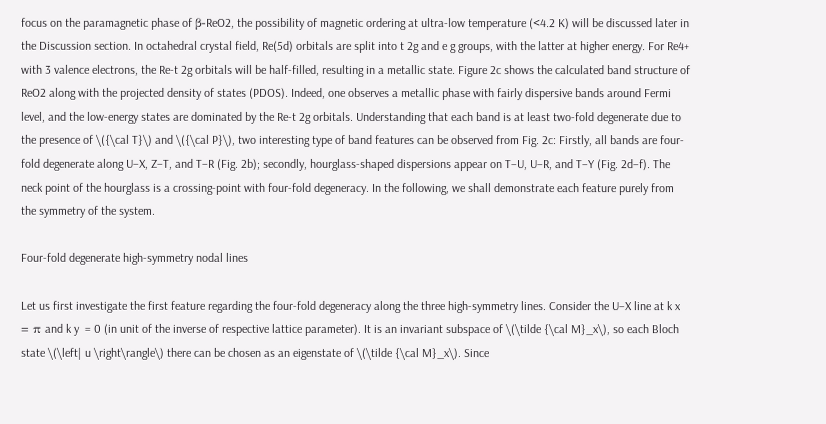focus on the paramagnetic phase of β-ReO2, the possibility of magnetic ordering at ultra-low temperature (<4.2 K) will be discussed later in the Discussion section. In octahedral crystal field, Re(5d) orbitals are split into t 2g and e g groups, with the latter at higher energy. For Re4+ with 3 valence electrons, the Re-t 2g orbitals will be half-filled, resulting in a metallic state. Figure 2c shows the calculated band structure of ReO2 along with the projected density of states (PDOS). Indeed, one observes a metallic phase with fairly dispersive bands around Fermi level, and the low-energy states are dominated by the Re-t 2g orbitals. Understanding that each band is at least two-fold degenerate due to the presence of \({\cal T}\) and \({\cal P}\), two interesting type of band features can be observed from Fig. 2c: Firstly, all bands are four-fold degenerate along U–X, Z–T, and T–R (Fig. 2b); secondly, hourglass-shaped dispersions appear on T–U, U–R, and T–Y (Fig. 2d–f). The neck point of the hourglass is a crossing-point with four-fold degeneracy. In the following, we shall demonstrate each feature purely from the symmetry of the system.

Four-fold degenerate high-symmetry nodal lines

Let us first investigate the first feature regarding the four-fold degeneracy along the three high-symmetry lines. Consider the U–X line at k x  = π and k y  = 0 (in unit of the inverse of respective lattice parameter). It is an invariant subspace of \(\tilde {\cal M}_x\), so each Bloch state \(\left| u \right\rangle\) there can be chosen as an eigenstate of \(\tilde {\cal M}_x\). Since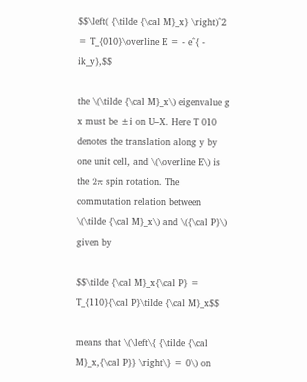$$\left( {\tilde {\cal M}_x} \right)^2 = T_{010}\overline E = - e^{ - ik_y},$$

the \(\tilde {\cal M}_x\) eigenvalue g x must be ±i on U–X. Here T 010 denotes the translation along y by one unit cell, and \(\overline E\) is the 2π spin rotation. The commutation relation between \(\tilde {\cal M}_x\) and \({\cal P}\) given by

$$\tilde {\cal M}_x{\cal P} = T_{110}{\cal P}\tilde {\cal M}_x$$

means that \(\left\{ {\tilde {\cal M}_x,{\cal P}} \right\} = 0\) on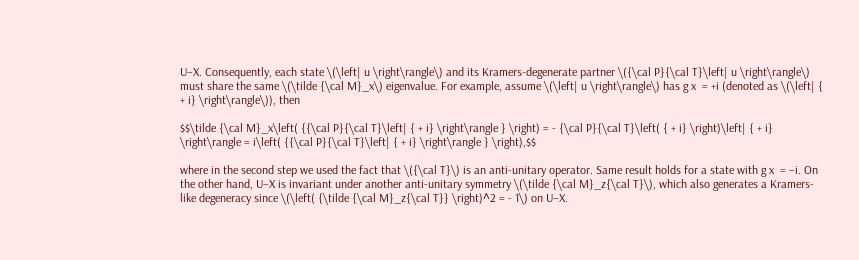U–X. Consequently, each state \(\left| u \right\rangle\) and its Kramers-degenerate partner \({\cal P}{\cal T}\left| u \right\rangle\) must share the same \(\tilde {\cal M}_x\) eigenvalue. For example, assume \(\left| u \right\rangle\) has g x  = +i (denoted as \(\left| { + i} \right\rangle\)), then

$$\tilde {\cal M}_x\left( {{\cal P}{\cal T}\left| { + i} \right\rangle } \right) = - {\cal P}{\cal T}\left( { + i} \right)\left| { + i} \right\rangle = i\left( {{\cal P}{\cal T}\left| { + i} \right\rangle } \right),$$

where in the second step we used the fact that \({\cal T}\) is an anti-unitary operator. Same result holds for a state with g x  = −i. On the other hand, U–X is invariant under another anti-unitary symmetry \(\tilde {\cal M}_z{\cal T}\), which also generates a Kramers-like degeneracy since \(\left( {\tilde {\cal M}_z{\cal T}} \right)^2 = - 1\) on U–X.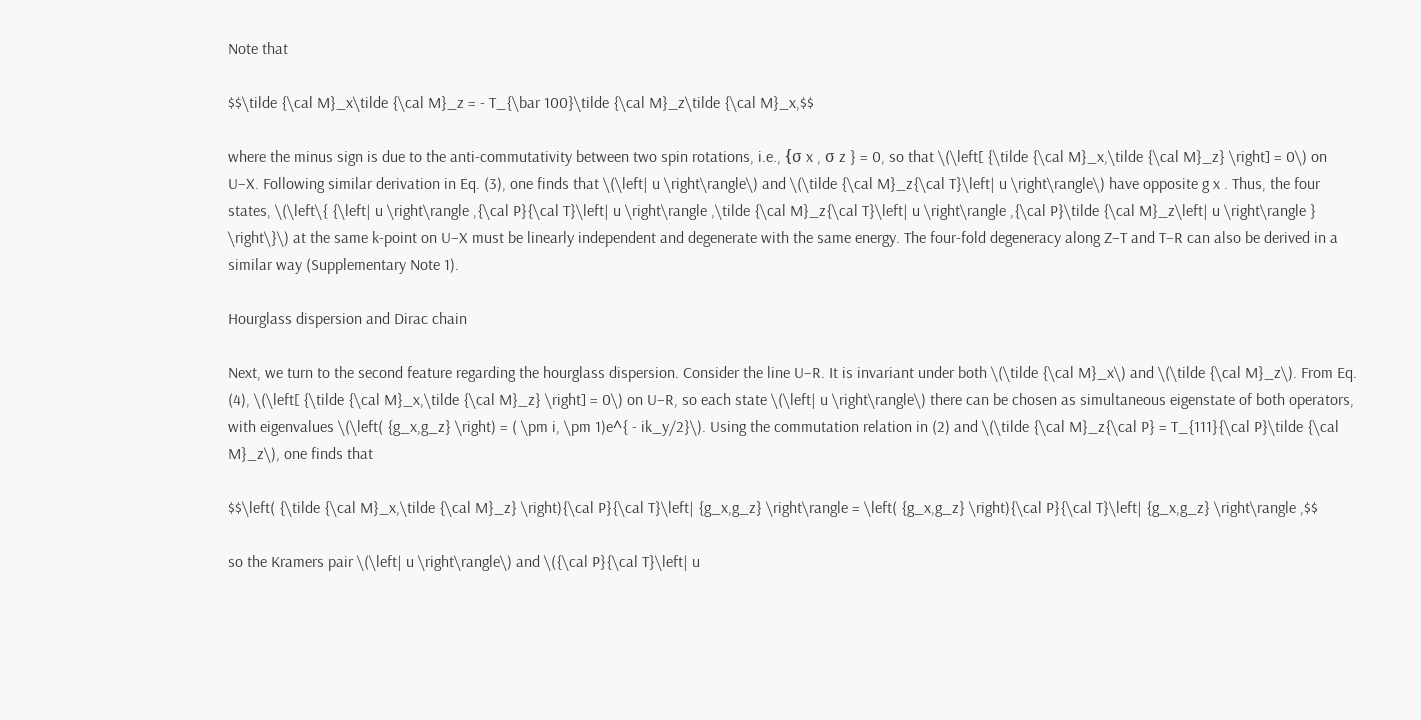Note that

$$\tilde {\cal M}_x\tilde {\cal M}_z = - T_{\bar 100}\tilde {\cal M}_z\tilde {\cal M}_x,$$

where the minus sign is due to the anti-commutativity between two spin rotations, i.e., {σ x , σ z } = 0, so that \(\left[ {\tilde {\cal M}_x,\tilde {\cal M}_z} \right] = 0\) on U–X. Following similar derivation in Eq. (3), one finds that \(\left| u \right\rangle\) and \(\tilde {\cal M}_z{\cal T}\left| u \right\rangle\) have opposite g x . Thus, the four states, \(\left\{ {\left| u \right\rangle ,{\cal P}{\cal T}\left| u \right\rangle ,\tilde {\cal M}_z{\cal T}\left| u \right\rangle ,{\cal P}\tilde {\cal M}_z\left| u \right\rangle } \right\}\) at the same k-point on U–X must be linearly independent and degenerate with the same energy. The four-fold degeneracy along Z–T and T–R can also be derived in a similar way (Supplementary Note 1).

Hourglass dispersion and Dirac chain

Next, we turn to the second feature regarding the hourglass dispersion. Consider the line U–R. It is invariant under both \(\tilde {\cal M}_x\) and \(\tilde {\cal M}_z\). From Eq. (4), \(\left[ {\tilde {\cal M}_x,\tilde {\cal M}_z} \right] = 0\) on U–R, so each state \(\left| u \right\rangle\) there can be chosen as simultaneous eigenstate of both operators, with eigenvalues \(\left( {g_x,g_z} \right) = ( \pm i, \pm 1)e^{ - ik_y/2}\). Using the commutation relation in (2) and \(\tilde {\cal M}_z{\cal P} = T_{111}{\cal P}\tilde {\cal M}_z\), one finds that

$$\left( {\tilde {\cal M}_x,\tilde {\cal M}_z} \right){\cal P}{\cal T}\left| {g_x,g_z} \right\rangle = \left( {g_x,g_z} \right){\cal P}{\cal T}\left| {g_x,g_z} \right\rangle ,$$

so the Kramers pair \(\left| u \right\rangle\) and \({\cal P}{\cal T}\left| u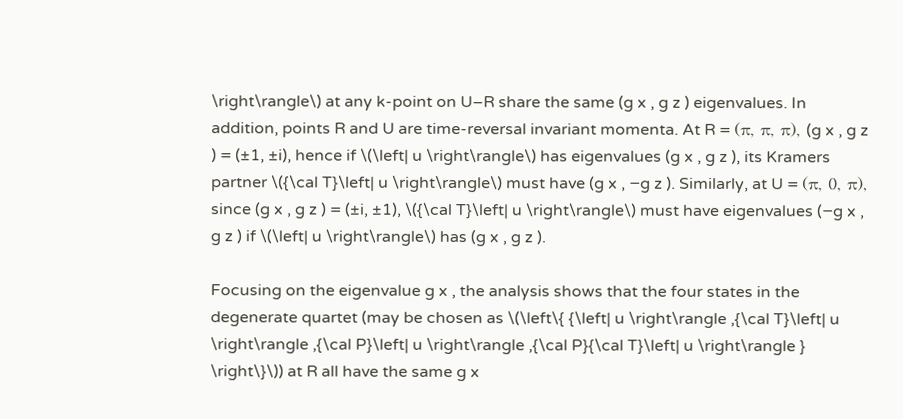\right\rangle\) at any k-point on U–R share the same (g x , g z ) eigenvalues. In addition, points R and U are time-reversal invariant momenta. At R = (π, π, π), (g x , g z ) = (±1, ±i), hence if \(\left| u \right\rangle\) has eigenvalues (g x , g z ), its Kramers partner \({\cal T}\left| u \right\rangle\) must have (g x , −g z ). Similarly, at U = (π, 0, π), since (g x , g z ) = (±i, ±1), \({\cal T}\left| u \right\rangle\) must have eigenvalues (−g x , g z ) if \(\left| u \right\rangle\) has (g x , g z ).

Focusing on the eigenvalue g x , the analysis shows that the four states in the degenerate quartet (may be chosen as \(\left\{ {\left| u \right\rangle ,{\cal T}\left| u \right\rangle ,{\cal P}\left| u \right\rangle ,{\cal P}{\cal T}\left| u \right\rangle } \right\}\)) at R all have the same g x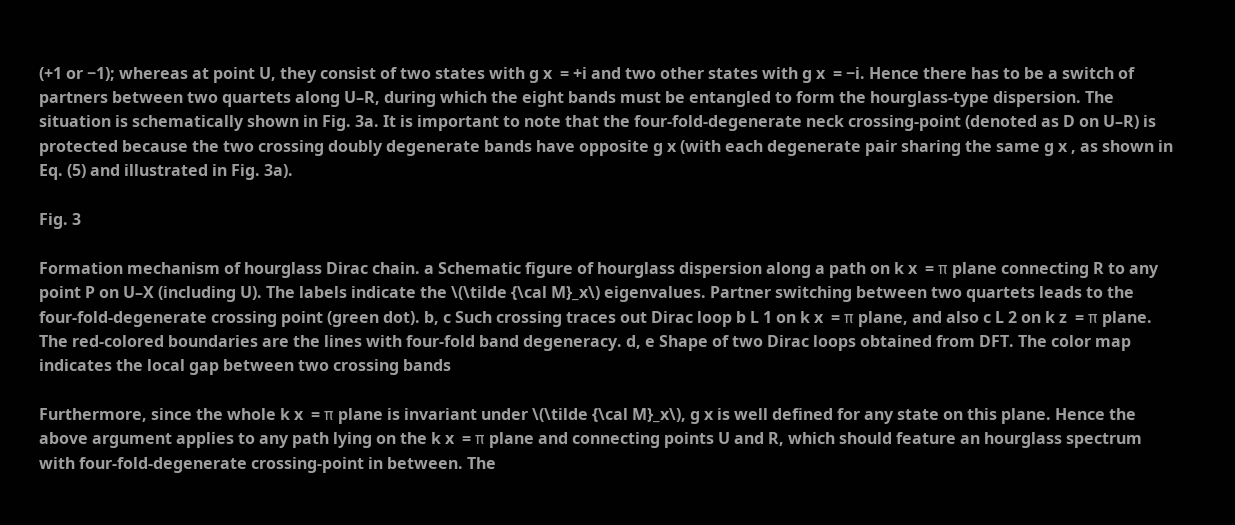(+1 or −1); whereas at point U, they consist of two states with g x  = +i and two other states with g x  = −i. Hence there has to be a switch of partners between two quartets along U–R, during which the eight bands must be entangled to form the hourglass-type dispersion. The situation is schematically shown in Fig. 3a. It is important to note that the four-fold-degenerate neck crossing-point (denoted as D on U–R) is protected because the two crossing doubly degenerate bands have opposite g x (with each degenerate pair sharing the same g x , as shown in Eq. (5) and illustrated in Fig. 3a).

Fig. 3

Formation mechanism of hourglass Dirac chain. a Schematic figure of hourglass dispersion along a path on k x  = π plane connecting R to any point P on U–X (including U). The labels indicate the \(\tilde {\cal M}_x\) eigenvalues. Partner switching between two quartets leads to the four-fold-degenerate crossing point (green dot). b, c Such crossing traces out Dirac loop b L 1 on k x  = π plane, and also c L 2 on k z  = π plane. The red-colored boundaries are the lines with four-fold band degeneracy. d, e Shape of two Dirac loops obtained from DFT. The color map indicates the local gap between two crossing bands

Furthermore, since the whole k x  = π plane is invariant under \(\tilde {\cal M}_x\), g x is well defined for any state on this plane. Hence the above argument applies to any path lying on the k x  = π plane and connecting points U and R, which should feature an hourglass spectrum with four-fold-degenerate crossing-point in between. The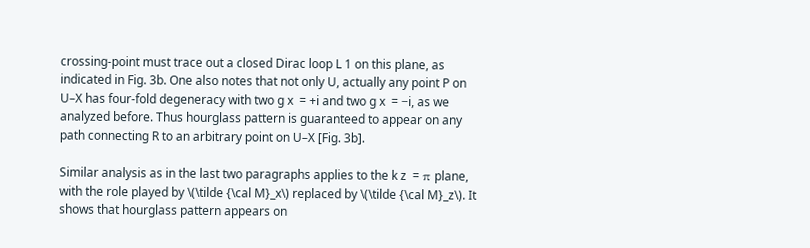crossing-point must trace out a closed Dirac loop L 1 on this plane, as indicated in Fig. 3b. One also notes that not only U, actually any point P on U–X has four-fold degeneracy with two g x  = +i and two g x  = −i, as we analyzed before. Thus hourglass pattern is guaranteed to appear on any path connecting R to an arbitrary point on U–X [Fig. 3b].

Similar analysis as in the last two paragraphs applies to the k z  = π plane, with the role played by \(\tilde {\cal M}_x\) replaced by \(\tilde {\cal M}_z\). It shows that hourglass pattern appears on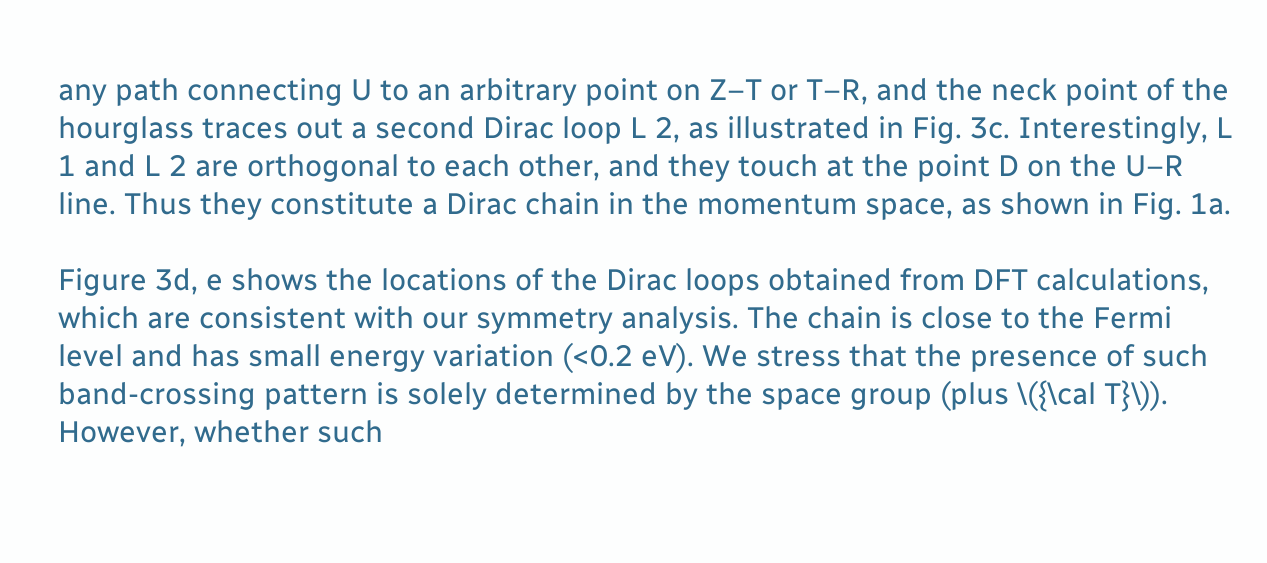any path connecting U to an arbitrary point on Z–T or T–R, and the neck point of the hourglass traces out a second Dirac loop L 2, as illustrated in Fig. 3c. Interestingly, L 1 and L 2 are orthogonal to each other, and they touch at the point D on the U–R line. Thus they constitute a Dirac chain in the momentum space, as shown in Fig. 1a.

Figure 3d, e shows the locations of the Dirac loops obtained from DFT calculations, which are consistent with our symmetry analysis. The chain is close to the Fermi level and has small energy variation (<0.2 eV). We stress that the presence of such band-crossing pattern is solely determined by the space group (plus \({\cal T}\)). However, whether such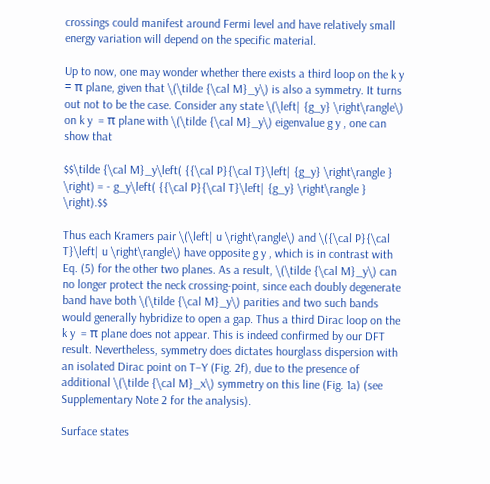crossings could manifest around Fermi level and have relatively small energy variation will depend on the specific material.

Up to now, one may wonder whether there exists a third loop on the k y  = π plane, given that \(\tilde {\cal M}_y\) is also a symmetry. It turns out not to be the case. Consider any state \(\left| {g_y} \right\rangle\) on k y  = π plane with \(\tilde {\cal M}_y\) eigenvalue g y , one can show that

$$\tilde {\cal M}_y\left( {{\cal P}{\cal T}\left| {g_y} \right\rangle } \right) = - g_y\left( {{\cal P}{\cal T}\left| {g_y} \right\rangle } \right).$$

Thus each Kramers pair \(\left| u \right\rangle\) and \({\cal P}{\cal T}\left| u \right\rangle\) have opposite g y , which is in contrast with Eq. (5) for the other two planes. As a result, \(\tilde {\cal M}_y\) can no longer protect the neck crossing-point, since each doubly degenerate band have both \(\tilde {\cal M}_y\) parities and two such bands would generally hybridize to open a gap. Thus a third Dirac loop on the k y  = π plane does not appear. This is indeed confirmed by our DFT result. Nevertheless, symmetry does dictates hourglass dispersion with an isolated Dirac point on T–Y (Fig. 2f), due to the presence of additional \(\tilde {\cal M}_x\) symmetry on this line (Fig. 1a) (see Supplementary Note 2 for the analysis).

Surface states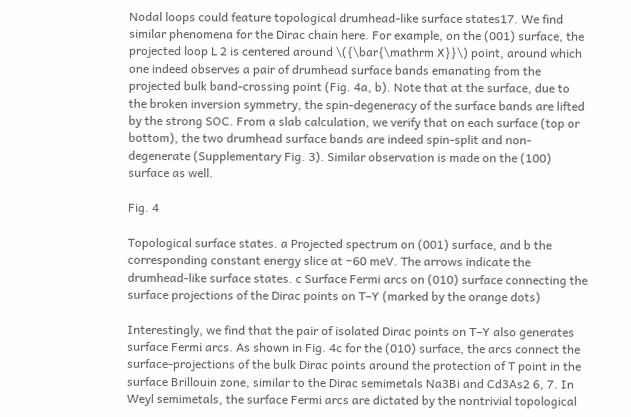Nodal loops could feature topological drumhead-like surface states17. We find similar phenomena for the Dirac chain here. For example, on the (001) surface, the projected loop L 2 is centered around \({\bar{\mathrm X}}\) point, around which one indeed observes a pair of drumhead surface bands emanating from the projected bulk band-crossing point (Fig. 4a, b). Note that at the surface, due to the broken inversion symmetry, the spin-degeneracy of the surface bands are lifted by the strong SOC. From a slab calculation, we verify that on each surface (top or bottom), the two drumhead surface bands are indeed spin-split and non-degenerate (Supplementary Fig. 3). Similar observation is made on the (100) surface as well.

Fig. 4

Topological surface states. a Projected spectrum on (001) surface, and b the corresponding constant energy slice at −60 meV. The arrows indicate the drumhead-like surface states. c Surface Fermi arcs on (010) surface connecting the surface projections of the Dirac points on T–Y (marked by the orange dots)

Interestingly, we find that the pair of isolated Dirac points on T–Y also generates surface Fermi arcs. As shown in Fig. 4c for the (010) surface, the arcs connect the surface-projections of the bulk Dirac points around the protection of T point in the surface Brillouin zone, similar to the Dirac semimetals Na3Bi and Cd3As2 6, 7. In Weyl semimetals, the surface Fermi arcs are dictated by the nontrivial topological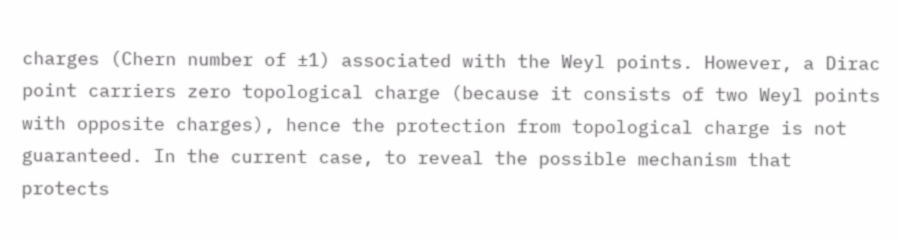charges (Chern number of ±1) associated with the Weyl points. However, a Dirac point carriers zero topological charge (because it consists of two Weyl points with opposite charges), hence the protection from topological charge is not guaranteed. In the current case, to reveal the possible mechanism that protects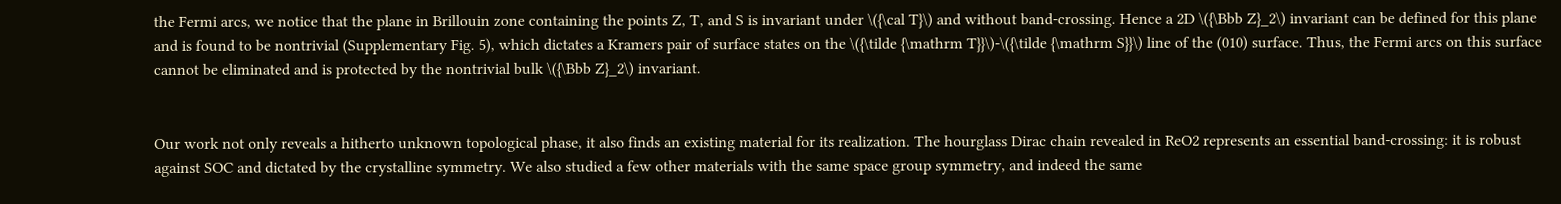the Fermi arcs, we notice that the plane in Brillouin zone containing the points Z, T, and S is invariant under \({\cal T}\) and without band-crossing. Hence a 2D \({\Bbb Z}_2\) invariant can be defined for this plane and is found to be nontrivial (Supplementary Fig. 5), which dictates a Kramers pair of surface states on the \({\tilde {\mathrm T}}\)-\({\tilde {\mathrm S}}\) line of the (010) surface. Thus, the Fermi arcs on this surface cannot be eliminated and is protected by the nontrivial bulk \({\Bbb Z}_2\) invariant.


Our work not only reveals a hitherto unknown topological phase, it also finds an existing material for its realization. The hourglass Dirac chain revealed in ReO2 represents an essential band-crossing: it is robust against SOC and dictated by the crystalline symmetry. We also studied a few other materials with the same space group symmetry, and indeed the same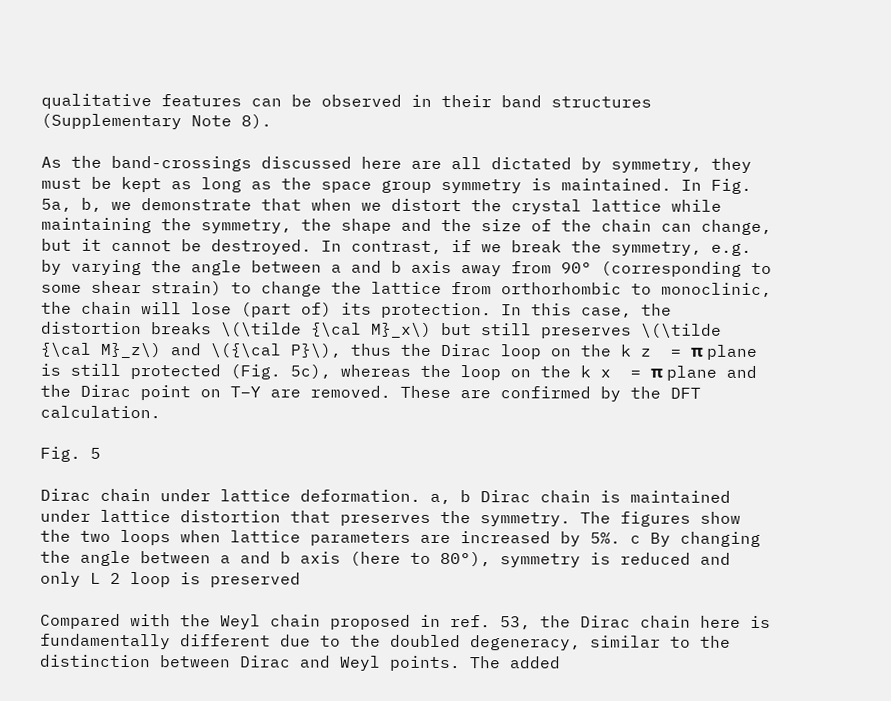qualitative features can be observed in their band structures (Supplementary Note 8).

As the band-crossings discussed here are all dictated by symmetry, they must be kept as long as the space group symmetry is maintained. In Fig. 5a, b, we demonstrate that when we distort the crystal lattice while maintaining the symmetry, the shape and the size of the chain can change, but it cannot be destroyed. In contrast, if we break the symmetry, e.g. by varying the angle between a and b axis away from 90° (corresponding to some shear strain) to change the lattice from orthorhombic to monoclinic, the chain will lose (part of) its protection. In this case, the distortion breaks \(\tilde {\cal M}_x\) but still preserves \(\tilde {\cal M}_z\) and \({\cal P}\), thus the Dirac loop on the k z  = π plane is still protected (Fig. 5c), whereas the loop on the k x  = π plane and the Dirac point on T–Y are removed. These are confirmed by the DFT calculation.

Fig. 5

Dirac chain under lattice deformation. a, b Dirac chain is maintained under lattice distortion that preserves the symmetry. The figures show the two loops when lattice parameters are increased by 5%. c By changing the angle between a and b axis (here to 80°), symmetry is reduced and only L 2 loop is preserved

Compared with the Weyl chain proposed in ref. 53, the Dirac chain here is fundamentally different due to the doubled degeneracy, similar to the distinction between Dirac and Weyl points. The added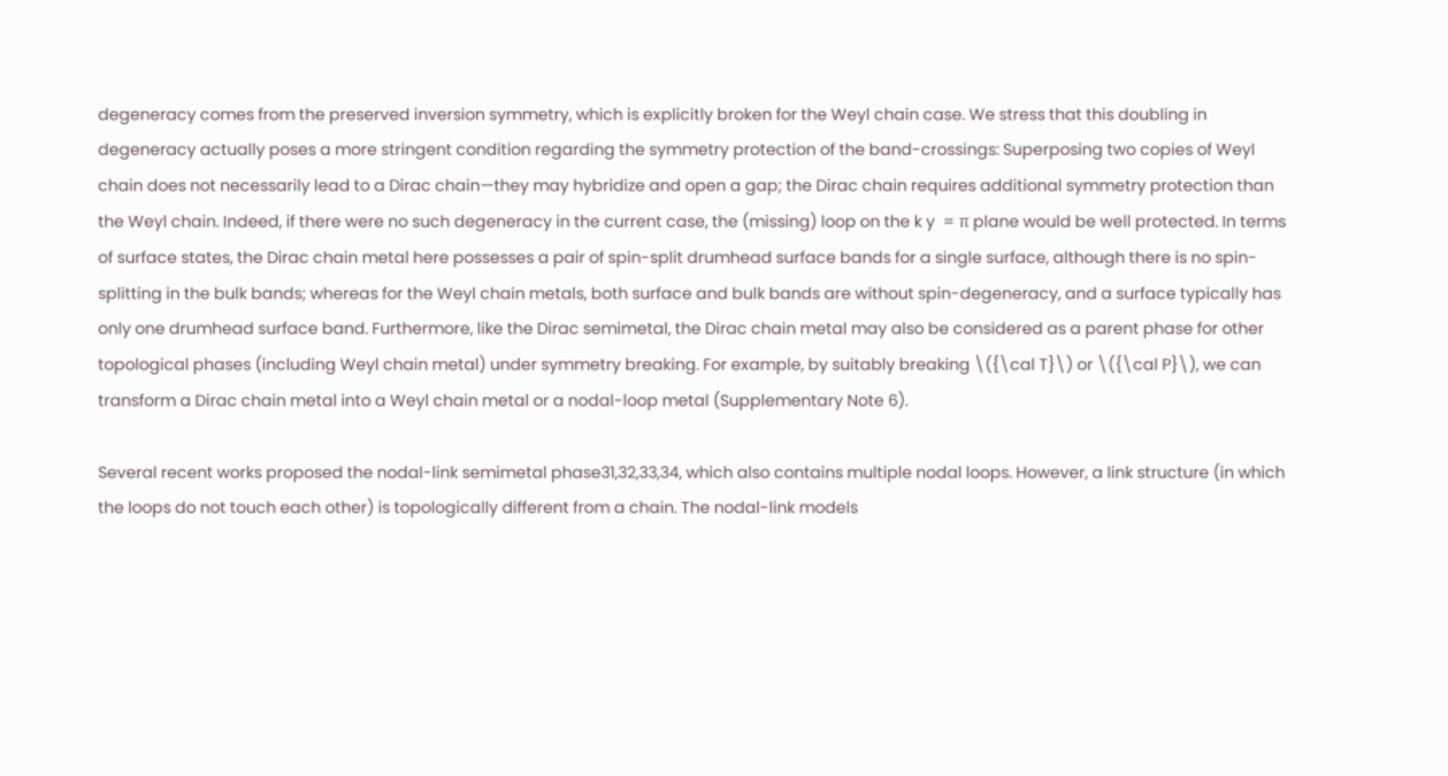degeneracy comes from the preserved inversion symmetry, which is explicitly broken for the Weyl chain case. We stress that this doubling in degeneracy actually poses a more stringent condition regarding the symmetry protection of the band-crossings: Superposing two copies of Weyl chain does not necessarily lead to a Dirac chain—they may hybridize and open a gap; the Dirac chain requires additional symmetry protection than the Weyl chain. Indeed, if there were no such degeneracy in the current case, the (missing) loop on the k y  = π plane would be well protected. In terms of surface states, the Dirac chain metal here possesses a pair of spin-split drumhead surface bands for a single surface, although there is no spin-splitting in the bulk bands; whereas for the Weyl chain metals, both surface and bulk bands are without spin-degeneracy, and a surface typically has only one drumhead surface band. Furthermore, like the Dirac semimetal, the Dirac chain metal may also be considered as a parent phase for other topological phases (including Weyl chain metal) under symmetry breaking. For example, by suitably breaking \({\cal T}\) or \({\cal P}\), we can transform a Dirac chain metal into a Weyl chain metal or a nodal-loop metal (Supplementary Note 6).

Several recent works proposed the nodal-link semimetal phase31,32,33,34, which also contains multiple nodal loops. However, a link structure (in which the loops do not touch each other) is topologically different from a chain. The nodal-link models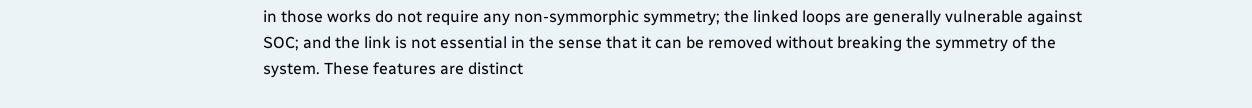in those works do not require any non-symmorphic symmetry; the linked loops are generally vulnerable against SOC; and the link is not essential in the sense that it can be removed without breaking the symmetry of the system. These features are distinct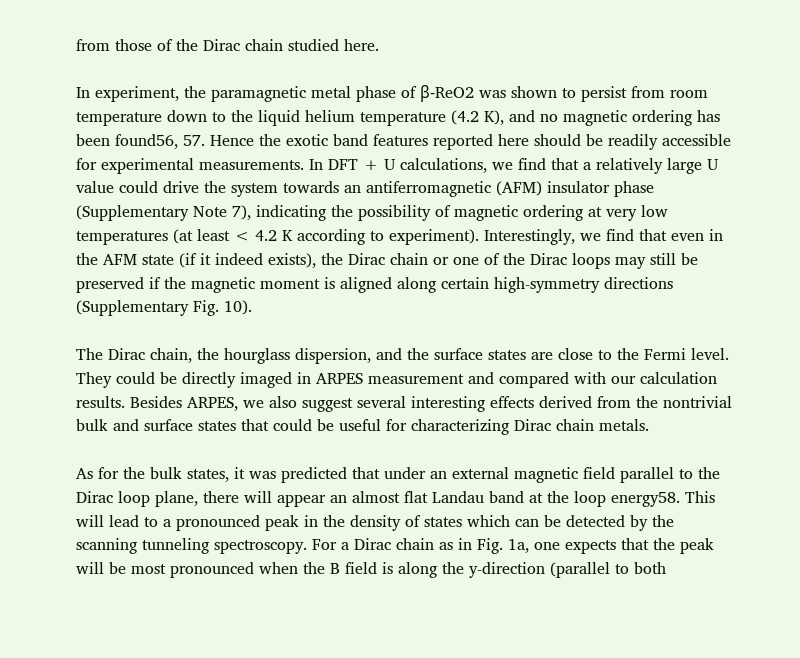from those of the Dirac chain studied here.

In experiment, the paramagnetic metal phase of β-ReO2 was shown to persist from room temperature down to the liquid helium temperature (4.2 K), and no magnetic ordering has been found56, 57. Hence the exotic band features reported here should be readily accessible for experimental measurements. In DFT + U calculations, we find that a relatively large U value could drive the system towards an antiferromagnetic (AFM) insulator phase (Supplementary Note 7), indicating the possibility of magnetic ordering at very low temperatures (at least < 4.2 K according to experiment). Interestingly, we find that even in the AFM state (if it indeed exists), the Dirac chain or one of the Dirac loops may still be preserved if the magnetic moment is aligned along certain high-symmetry directions (Supplementary Fig. 10).

The Dirac chain, the hourglass dispersion, and the surface states are close to the Fermi level. They could be directly imaged in ARPES measurement and compared with our calculation results. Besides ARPES, we also suggest several interesting effects derived from the nontrivial bulk and surface states that could be useful for characterizing Dirac chain metals.

As for the bulk states, it was predicted that under an external magnetic field parallel to the Dirac loop plane, there will appear an almost flat Landau band at the loop energy58. This will lead to a pronounced peak in the density of states which can be detected by the scanning tunneling spectroscopy. For a Dirac chain as in Fig. 1a, one expects that the peak will be most pronounced when the B field is along the y-direction (parallel to both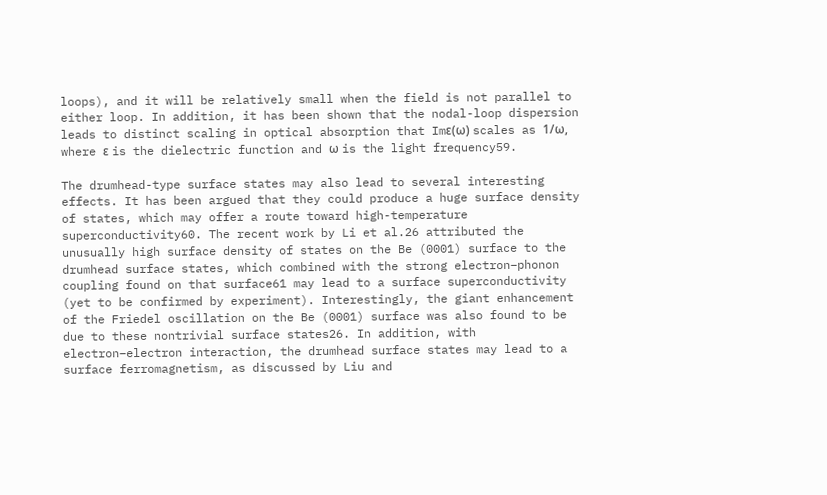loops), and it will be relatively small when the field is not parallel to either loop. In addition, it has been shown that the nodal-loop dispersion leads to distinct scaling in optical absorption that Imε(ω) scales as 1/ω, where ε is the dielectric function and ω is the light frequency59.

The drumhead-type surface states may also lead to several interesting effects. It has been argued that they could produce a huge surface density of states, which may offer a route toward high-temperature superconductivity60. The recent work by Li et al.26 attributed the unusually high surface density of states on the Be (0001) surface to the drumhead surface states, which combined with the strong electron–phonon coupling found on that surface61 may lead to a surface superconductivity (yet to be confirmed by experiment). Interestingly, the giant enhancement of the Friedel oscillation on the Be (0001) surface was also found to be due to these nontrivial surface states26. In addition, with electron–electron interaction, the drumhead surface states may lead to a surface ferromagnetism, as discussed by Liu and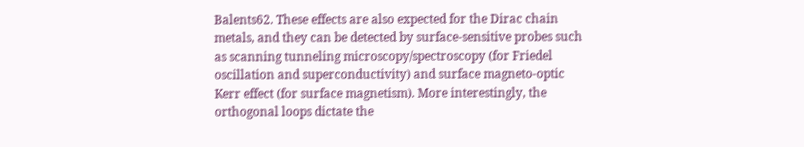Balents62. These effects are also expected for the Dirac chain metals, and they can be detected by surface-sensitive probes such as scanning tunneling microscopy/spectroscopy (for Friedel oscillation and superconductivity) and surface magneto-optic Kerr effect (for surface magnetism). More interestingly, the orthogonal loops dictate the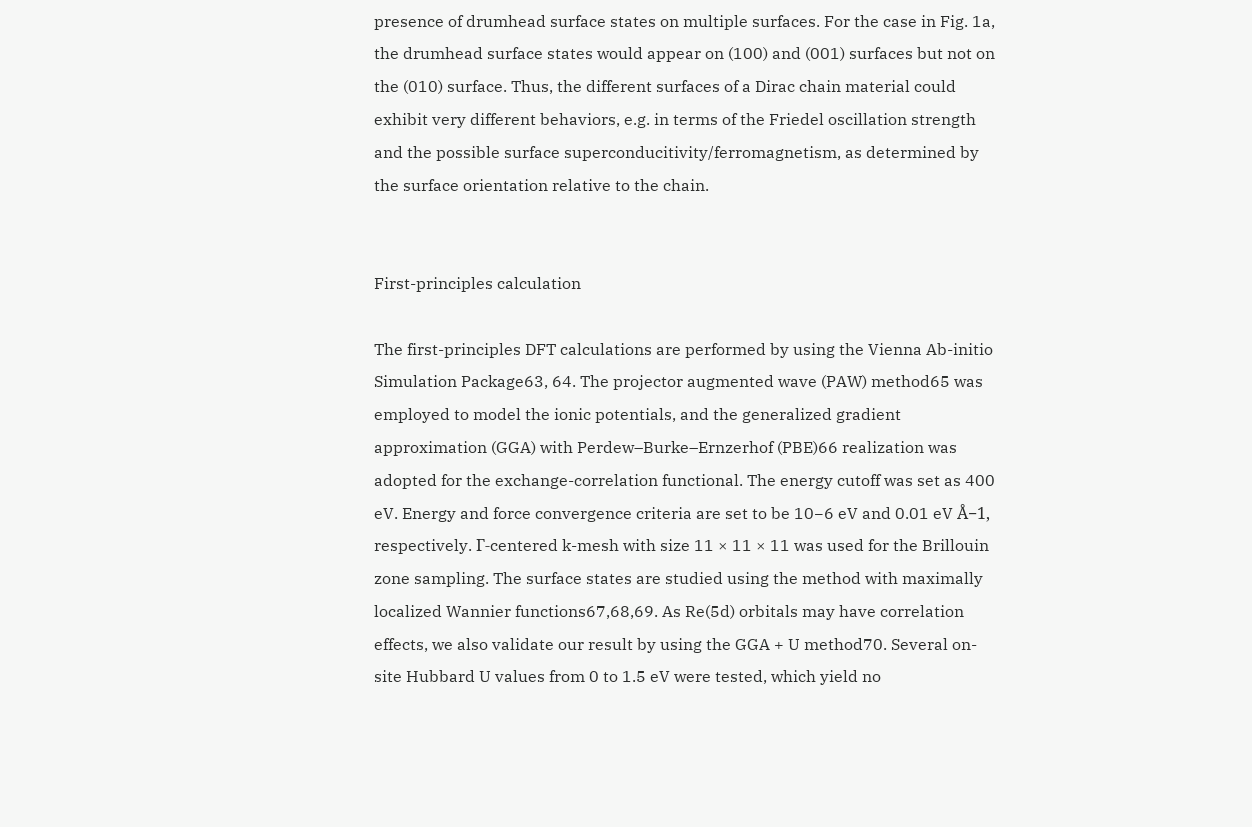presence of drumhead surface states on multiple surfaces. For the case in Fig. 1a, the drumhead surface states would appear on (100) and (001) surfaces but not on the (010) surface. Thus, the different surfaces of a Dirac chain material could exhibit very different behaviors, e.g. in terms of the Friedel oscillation strength and the possible surface superconducitivity/ferromagnetism, as determined by the surface orientation relative to the chain.


First-principles calculation

The first-principles DFT calculations are performed by using the Vienna Ab-initio Simulation Package63, 64. The projector augmented wave (PAW) method65 was employed to model the ionic potentials, and the generalized gradient approximation (GGA) with Perdew–Burke–Ernzerhof (PBE)66 realization was adopted for the exchange-correlation functional. The energy cutoff was set as 400 eV. Energy and force convergence criteria are set to be 10−6 eV and 0.01 eV Å−1, respectively. Γ-centered k-mesh with size 11 × 11 × 11 was used for the Brillouin zone sampling. The surface states are studied using the method with maximally localized Wannier functions67,68,69. As Re(5d) orbitals may have correlation effects, we also validate our result by using the GGA + U method70. Several on-site Hubbard U values from 0 to 1.5 eV were tested, which yield no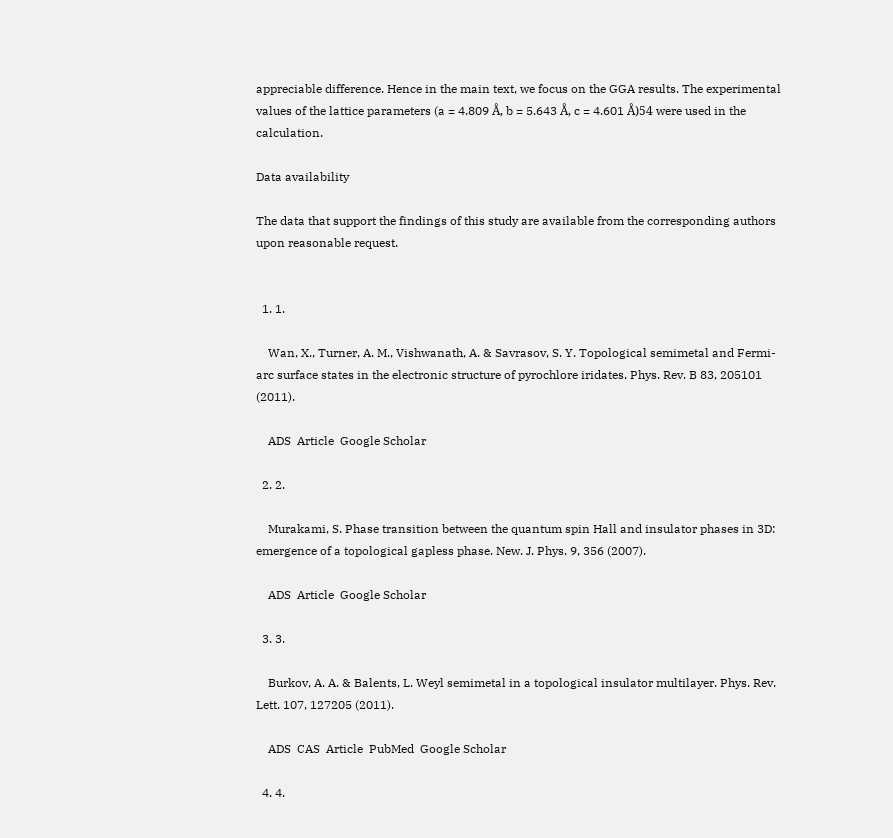appreciable difference. Hence in the main text, we focus on the GGA results. The experimental values of the lattice parameters (a = 4.809 Å, b = 5.643 Å, c = 4.601 Å)54 were used in the calculation.

Data availability

The data that support the findings of this study are available from the corresponding authors upon reasonable request.


  1. 1.

    Wan, X., Turner, A. M., Vishwanath, A. & Savrasov, S. Y. Topological semimetal and Fermi-arc surface states in the electronic structure of pyrochlore iridates. Phys. Rev. B 83, 205101 (2011).

    ADS  Article  Google Scholar

  2. 2.

    Murakami, S. Phase transition between the quantum spin Hall and insulator phases in 3D: emergence of a topological gapless phase. New. J. Phys. 9, 356 (2007).

    ADS  Article  Google Scholar

  3. 3.

    Burkov, A. A. & Balents, L. Weyl semimetal in a topological insulator multilayer. Phys. Rev. Lett. 107, 127205 (2011).

    ADS  CAS  Article  PubMed  Google Scholar

  4. 4.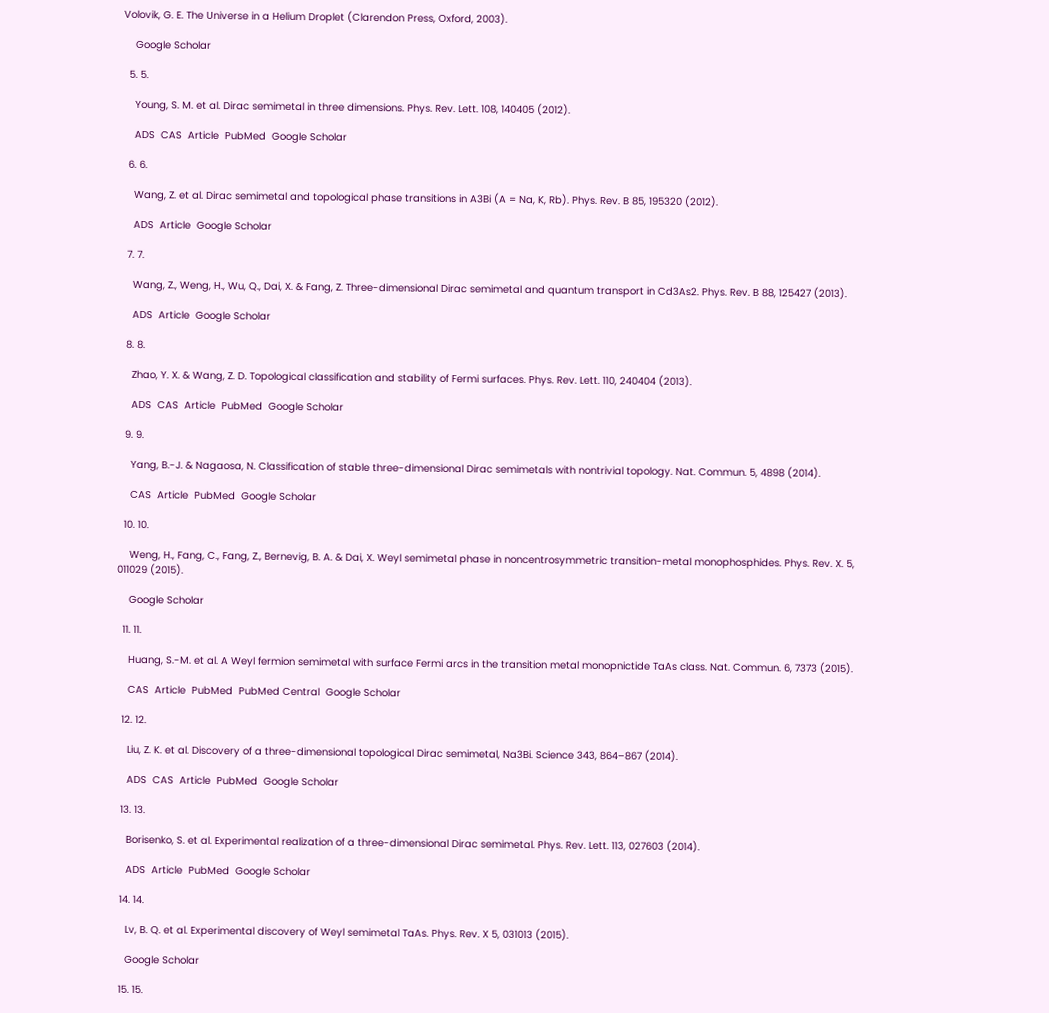Volovik, G. E. The Universe in a Helium Droplet (Clarendon Press, Oxford, 2003).

    Google Scholar

  5. 5.

    Young, S. M. et al. Dirac semimetal in three dimensions. Phys. Rev. Lett. 108, 140405 (2012).

    ADS  CAS  Article  PubMed  Google Scholar

  6. 6.

    Wang, Z. et al. Dirac semimetal and topological phase transitions in A3Bi (A = Na, K, Rb). Phys. Rev. B 85, 195320 (2012).

    ADS  Article  Google Scholar

  7. 7.

    Wang, Z., Weng, H., Wu, Q., Dai, X. & Fang, Z. Three-dimensional Dirac semimetal and quantum transport in Cd3As2. Phys. Rev. B 88, 125427 (2013).

    ADS  Article  Google Scholar

  8. 8.

    Zhao, Y. X. & Wang, Z. D. Topological classification and stability of Fermi surfaces. Phys. Rev. Lett. 110, 240404 (2013).

    ADS  CAS  Article  PubMed  Google Scholar

  9. 9.

    Yang, B.-J. & Nagaosa, N. Classification of stable three-dimensional Dirac semimetals with nontrivial topology. Nat. Commun. 5, 4898 (2014).

    CAS  Article  PubMed  Google Scholar

  10. 10.

    Weng, H., Fang, C., Fang, Z., Bernevig, B. A. & Dai, X. Weyl semimetal phase in noncentrosymmetric transition-metal monophosphides. Phys. Rev. X. 5, 011029 (2015).

    Google Scholar

  11. 11.

    Huang, S.-M. et al. A Weyl fermion semimetal with surface Fermi arcs in the transition metal monopnictide TaAs class. Nat. Commun. 6, 7373 (2015).

    CAS  Article  PubMed  PubMed Central  Google Scholar

  12. 12.

    Liu, Z. K. et al. Discovery of a three-dimensional topological Dirac semimetal, Na3Bi. Science 343, 864–867 (2014).

    ADS  CAS  Article  PubMed  Google Scholar

  13. 13.

    Borisenko, S. et al. Experimental realization of a three-dimensional Dirac semimetal. Phys. Rev. Lett. 113, 027603 (2014).

    ADS  Article  PubMed  Google Scholar

  14. 14.

    Lv, B. Q. et al. Experimental discovery of Weyl semimetal TaAs. Phys. Rev. X 5, 031013 (2015).

    Google Scholar

  15. 15.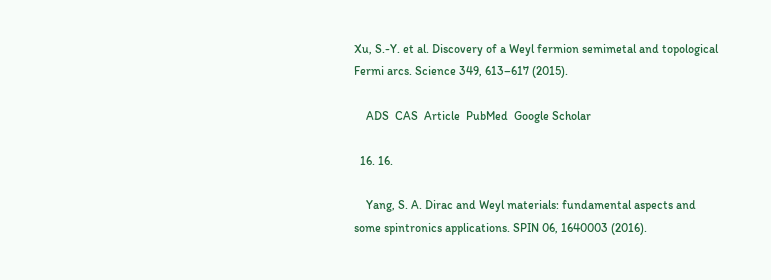Xu, S.-Y. et al. Discovery of a Weyl fermion semimetal and topological Fermi arcs. Science 349, 613–617 (2015).

    ADS  CAS  Article  PubMed  Google Scholar

  16. 16.

    Yang, S. A. Dirac and Weyl materials: fundamental aspects and some spintronics applications. SPIN 06, 1640003 (2016).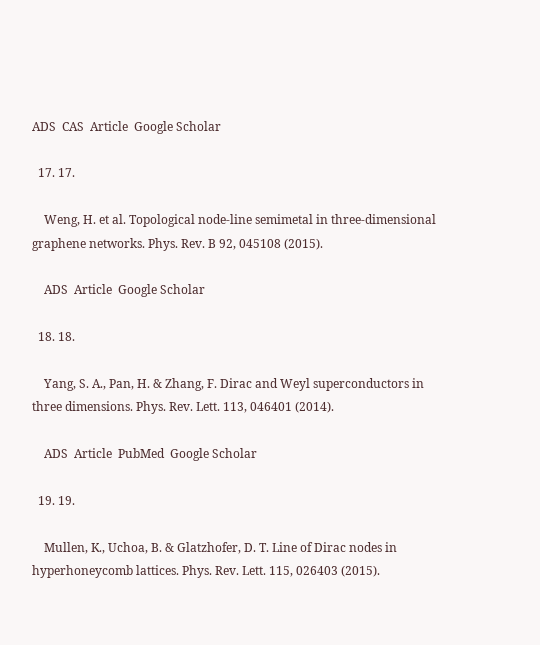ADS  CAS  Article  Google Scholar

  17. 17.

    Weng, H. et al. Topological node-line semimetal in three-dimensional graphene networks. Phys. Rev. B 92, 045108 (2015).

    ADS  Article  Google Scholar

  18. 18.

    Yang, S. A., Pan, H. & Zhang, F. Dirac and Weyl superconductors in three dimensions. Phys. Rev. Lett. 113, 046401 (2014).

    ADS  Article  PubMed  Google Scholar

  19. 19.

    Mullen, K., Uchoa, B. & Glatzhofer, D. T. Line of Dirac nodes in hyperhoneycomb lattices. Phys. Rev. Lett. 115, 026403 (2015).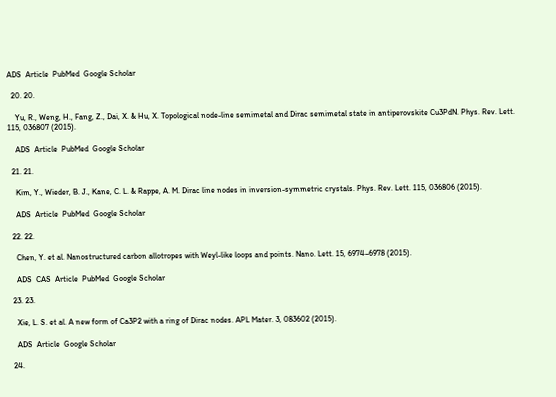ADS  Article  PubMed  Google Scholar

  20. 20.

    Yu, R., Weng, H., Fang, Z., Dai, X. & Hu, X. Topological node-line semimetal and Dirac semimetal state in antiperovskite Cu3PdN. Phys. Rev. Lett. 115, 036807 (2015).

    ADS  Article  PubMed  Google Scholar

  21. 21.

    Kim, Y., Wieder, B. J., Kane, C. L. & Rappe, A. M. Dirac line nodes in inversion-symmetric crystals. Phys. Rev. Lett. 115, 036806 (2015).

    ADS  Article  PubMed  Google Scholar

  22. 22.

    Chen, Y. et al. Nanostructured carbon allotropes with Weyl-like loops and points. Nano. Lett. 15, 6974–6978 (2015).

    ADS  CAS  Article  PubMed  Google Scholar

  23. 23.

    Xie, L. S. et al. A new form of Ca3P2 with a ring of Dirac nodes. APL Mater. 3, 083602 (2015).

    ADS  Article  Google Scholar

  24.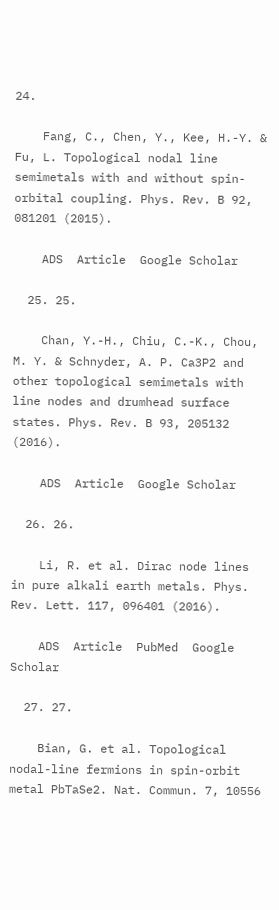24.

    Fang, C., Chen, Y., Kee, H.-Y. & Fu, L. Topological nodal line semimetals with and without spin-orbital coupling. Phys. Rev. B 92, 081201 (2015).

    ADS  Article  Google Scholar

  25. 25.

    Chan, Y.-H., Chiu, C.-K., Chou, M. Y. & Schnyder, A. P. Ca3P2 and other topological semimetals with line nodes and drumhead surface states. Phys. Rev. B 93, 205132 (2016).

    ADS  Article  Google Scholar

  26. 26.

    Li, R. et al. Dirac node lines in pure alkali earth metals. Phys. Rev. Lett. 117, 096401 (2016).

    ADS  Article  PubMed  Google Scholar

  27. 27.

    Bian, G. et al. Topological nodal-line fermions in spin-orbit metal PbTaSe2. Nat. Commun. 7, 10556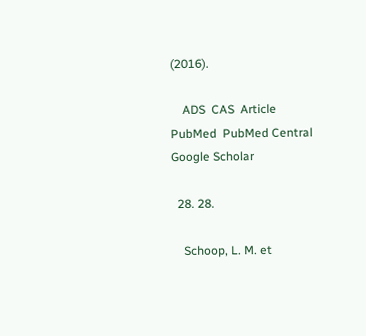(2016).

    ADS  CAS  Article  PubMed  PubMed Central  Google Scholar

  28. 28.

    Schoop, L. M. et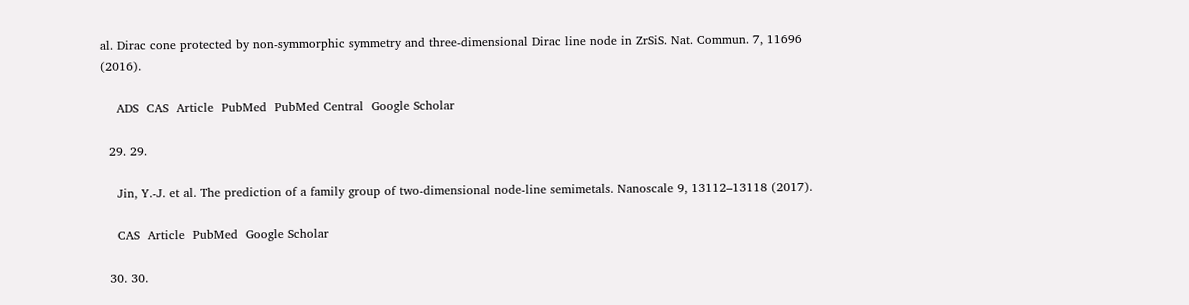al. Dirac cone protected by non-symmorphic symmetry and three-dimensional Dirac line node in ZrSiS. Nat. Commun. 7, 11696 (2016).

    ADS  CAS  Article  PubMed  PubMed Central  Google Scholar

  29. 29.

    Jin, Y.-J. et al. The prediction of a family group of two-dimensional node-line semimetals. Nanoscale 9, 13112–13118 (2017).

    CAS  Article  PubMed  Google Scholar

  30. 30.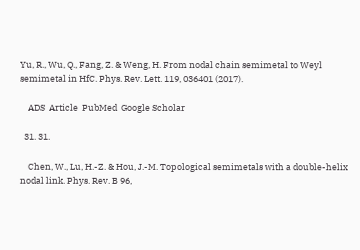Yu, R., Wu, Q., Fang, Z. & Weng, H. From nodal chain semimetal to Weyl semimetal in HfC. Phys. Rev. Lett. 119, 036401 (2017).

    ADS  Article  PubMed  Google Scholar

  31. 31.

    Chen, W., Lu, H.-Z. & Hou, J.-M. Topological semimetals with a double-helix nodal link. Phys. Rev. B 96,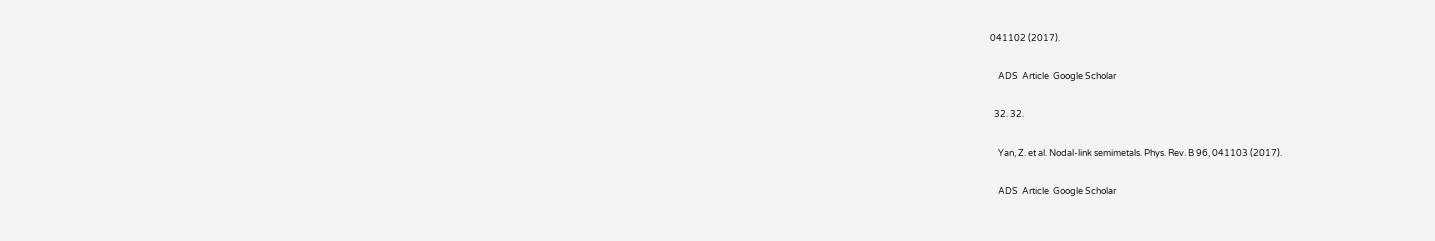041102 (2017).

    ADS  Article  Google Scholar

  32. 32.

    Yan, Z. et al. Nodal-link semimetals. Phys. Rev. B 96, 041103 (2017).

    ADS  Article  Google Scholar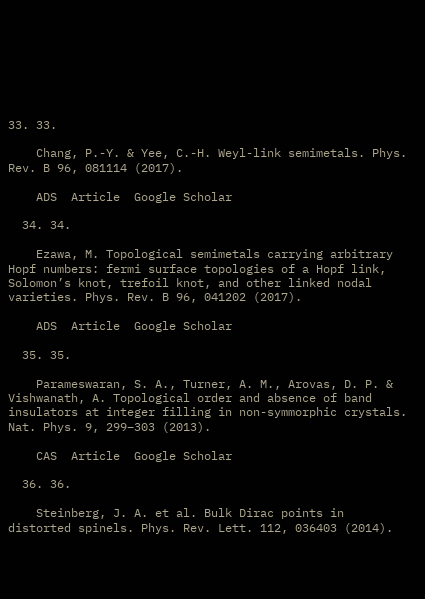33. 33.

    Chang, P.-Y. & Yee, C.-H. Weyl-link semimetals. Phys. Rev. B 96, 081114 (2017).

    ADS  Article  Google Scholar

  34. 34.

    Ezawa, M. Topological semimetals carrying arbitrary Hopf numbers: fermi surface topologies of a Hopf link, Solomon’s knot, trefoil knot, and other linked nodal varieties. Phys. Rev. B 96, 041202 (2017).

    ADS  Article  Google Scholar

  35. 35.

    Parameswaran, S. A., Turner, A. M., Arovas, D. P. & Vishwanath, A. Topological order and absence of band insulators at integer filling in non-symmorphic crystals. Nat. Phys. 9, 299–303 (2013).

    CAS  Article  Google Scholar

  36. 36.

    Steinberg, J. A. et al. Bulk Dirac points in distorted spinels. Phys. Rev. Lett. 112, 036403 (2014).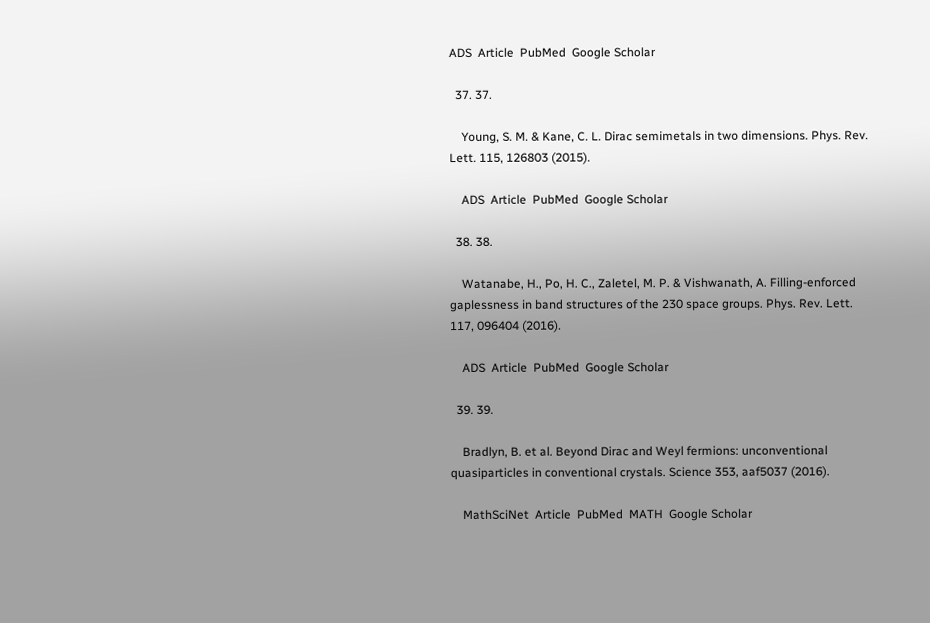ADS  Article  PubMed  Google Scholar

  37. 37.

    Young, S. M. & Kane, C. L. Dirac semimetals in two dimensions. Phys. Rev. Lett. 115, 126803 (2015).

    ADS  Article  PubMed  Google Scholar

  38. 38.

    Watanabe, H., Po, H. C., Zaletel, M. P. & Vishwanath, A. Filling-enforced gaplessness in band structures of the 230 space groups. Phys. Rev. Lett. 117, 096404 (2016).

    ADS  Article  PubMed  Google Scholar

  39. 39.

    Bradlyn, B. et al. Beyond Dirac and Weyl fermions: unconventional quasiparticles in conventional crystals. Science 353, aaf5037 (2016).

    MathSciNet  Article  PubMed  MATH  Google Scholar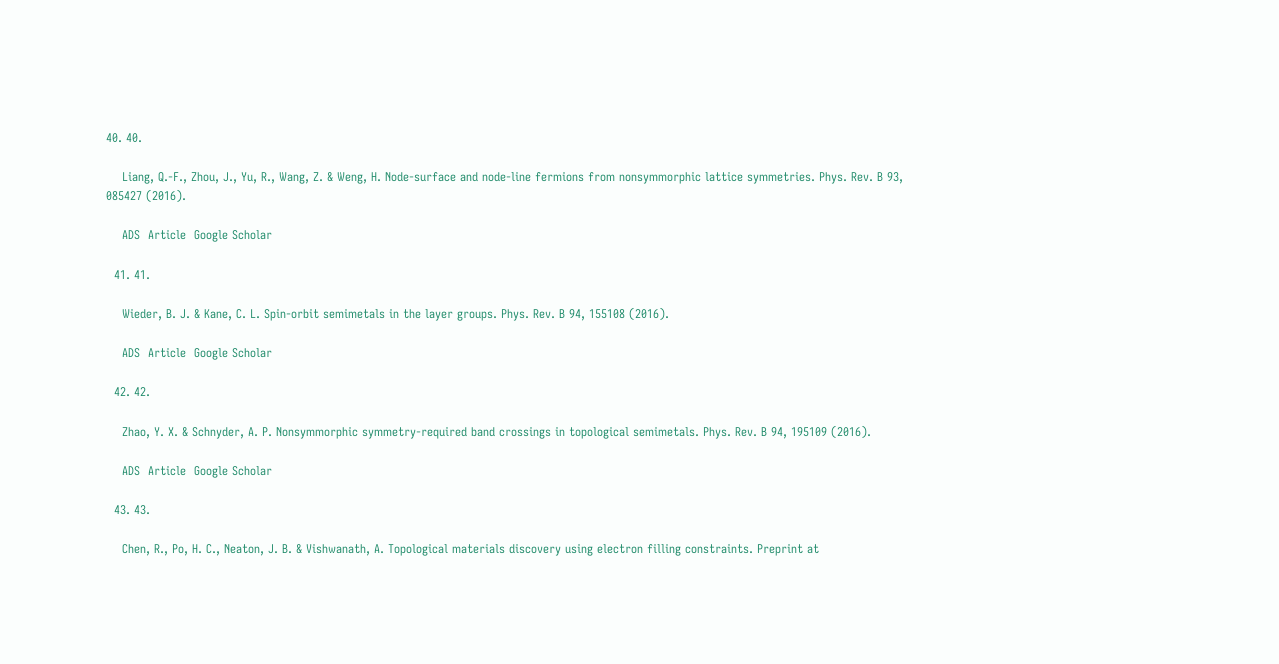40. 40.

    Liang, Q.-F., Zhou, J., Yu, R., Wang, Z. & Weng, H. Node-surface and node-line fermions from nonsymmorphic lattice symmetries. Phys. Rev. B 93, 085427 (2016).

    ADS  Article  Google Scholar

  41. 41.

    Wieder, B. J. & Kane, C. L. Spin-orbit semimetals in the layer groups. Phys. Rev. B 94, 155108 (2016).

    ADS  Article  Google Scholar

  42. 42.

    Zhao, Y. X. & Schnyder, A. P. Nonsymmorphic symmetry-required band crossings in topological semimetals. Phys. Rev. B 94, 195109 (2016).

    ADS  Article  Google Scholar

  43. 43.

    Chen, R., Po, H. C., Neaton, J. B. & Vishwanath, A. Topological materials discovery using electron filling constraints. Preprint at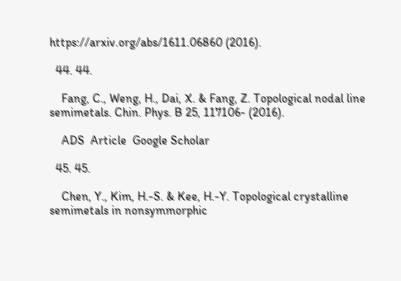https://arxiv.org/abs/1611.06860 (2016).

  44. 44.

    Fang, C., Weng, H., Dai, X. & Fang, Z. Topological nodal line semimetals. Chin. Phys. B 25, 117106- (2016).

    ADS  Article  Google Scholar

  45. 45.

    Chen, Y., Kim, H.-S. & Kee, H.-Y. Topological crystalline semimetals in nonsymmorphic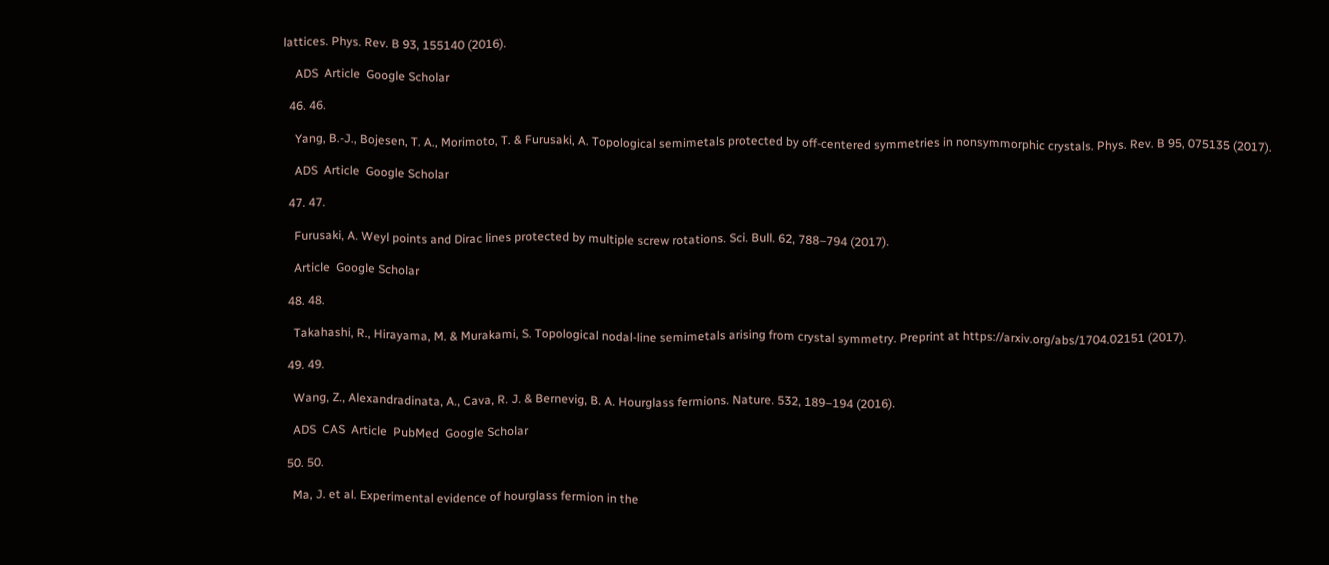lattices. Phys. Rev. B 93, 155140 (2016).

    ADS  Article  Google Scholar

  46. 46.

    Yang, B.-J., Bojesen, T. A., Morimoto, T. & Furusaki, A. Topological semimetals protected by off-centered symmetries in nonsymmorphic crystals. Phys. Rev. B 95, 075135 (2017).

    ADS  Article  Google Scholar

  47. 47.

    Furusaki, A. Weyl points and Dirac lines protected by multiple screw rotations. Sci. Bull. 62, 788–794 (2017).

    Article  Google Scholar

  48. 48.

    Takahashi, R., Hirayama, M. & Murakami, S. Topological nodal-line semimetals arising from crystal symmetry. Preprint at https://arxiv.org/abs/1704.02151 (2017).

  49. 49.

    Wang, Z., Alexandradinata, A., Cava, R. J. & Bernevig, B. A. Hourglass fermions. Nature. 532, 189–194 (2016).

    ADS  CAS  Article  PubMed  Google Scholar

  50. 50.

    Ma, J. et al. Experimental evidence of hourglass fermion in the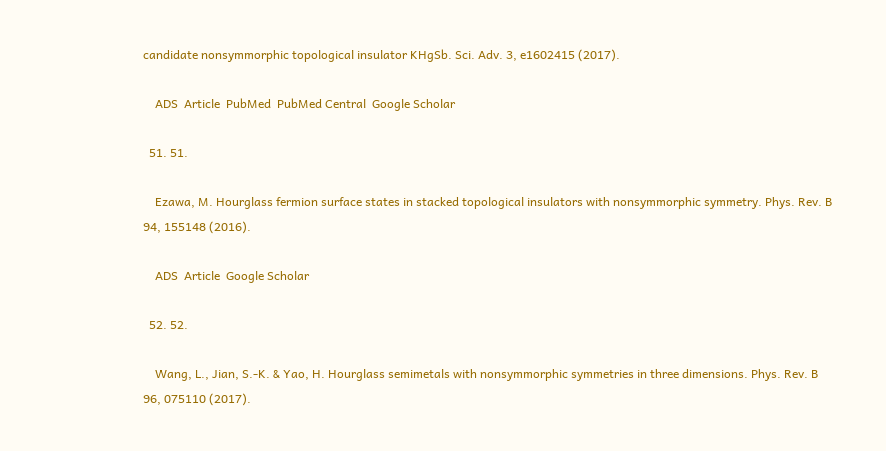candidate nonsymmorphic topological insulator KHgSb. Sci. Adv. 3, e1602415 (2017).

    ADS  Article  PubMed  PubMed Central  Google Scholar

  51. 51.

    Ezawa, M. Hourglass fermion surface states in stacked topological insulators with nonsymmorphic symmetry. Phys. Rev. B 94, 155148 (2016).

    ADS  Article  Google Scholar

  52. 52.

    Wang, L., Jian, S.-K. & Yao, H. Hourglass semimetals with nonsymmorphic symmetries in three dimensions. Phys. Rev. B 96, 075110 (2017).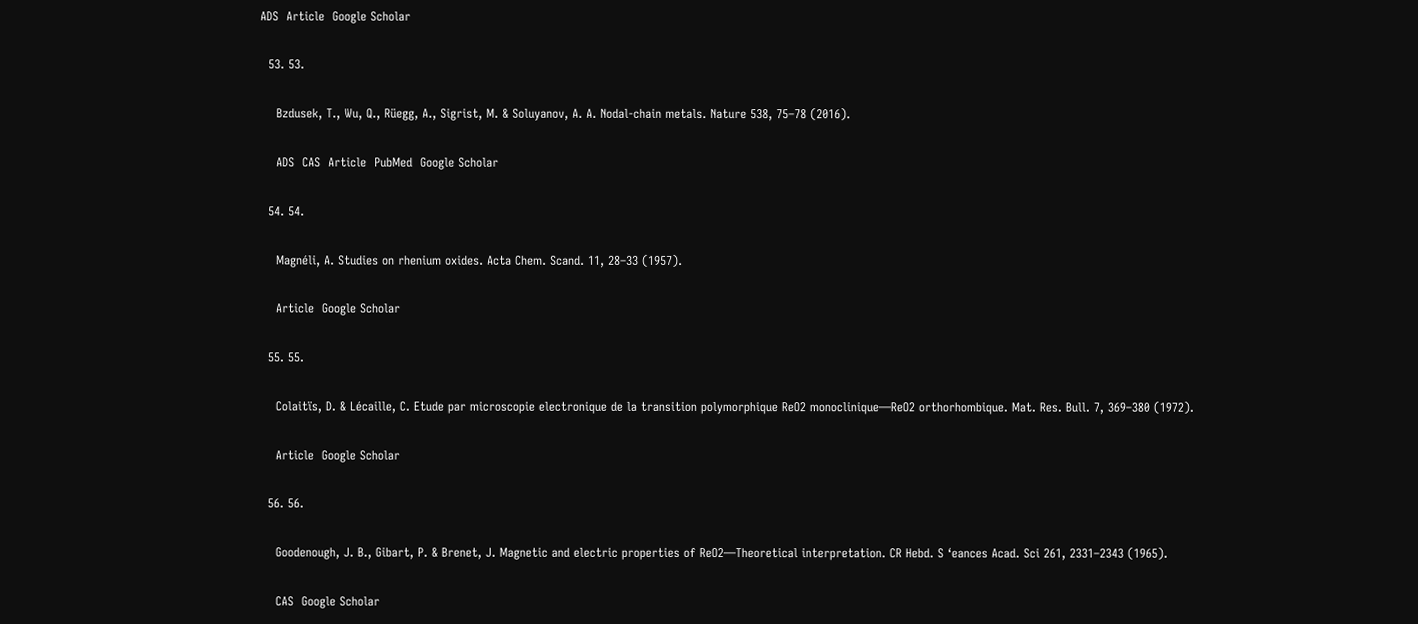ADS  Article  Google Scholar

  53. 53.

    Bzdusek, T., Wu, Q., Rüegg, A., Sigrist, M. & Soluyanov, A. A. Nodal-chain metals. Nature 538, 75–78 (2016).

    ADS  CAS  Article  PubMed  Google Scholar

  54. 54.

    Magnéli, A. Studies on rhenium oxides. Acta Chem. Scand. 11, 28–33 (1957).

    Article  Google Scholar

  55. 55.

    Colaitïs, D. & Lécaille, C. Etude par microscopie electronique de la transition polymorphique ReO2 monoclinique—ReO2 orthorhombique. Mat. Res. Bull. 7, 369–380 (1972).

    Article  Google Scholar

  56. 56.

    Goodenough, J. B., Gibart, P. & Brenet, J. Magnetic and electric properties of ReO2—Theoretical interpretation. CR Hebd. S ‘eances Acad. Sci 261, 2331–2343 (1965).

    CAS  Google Scholar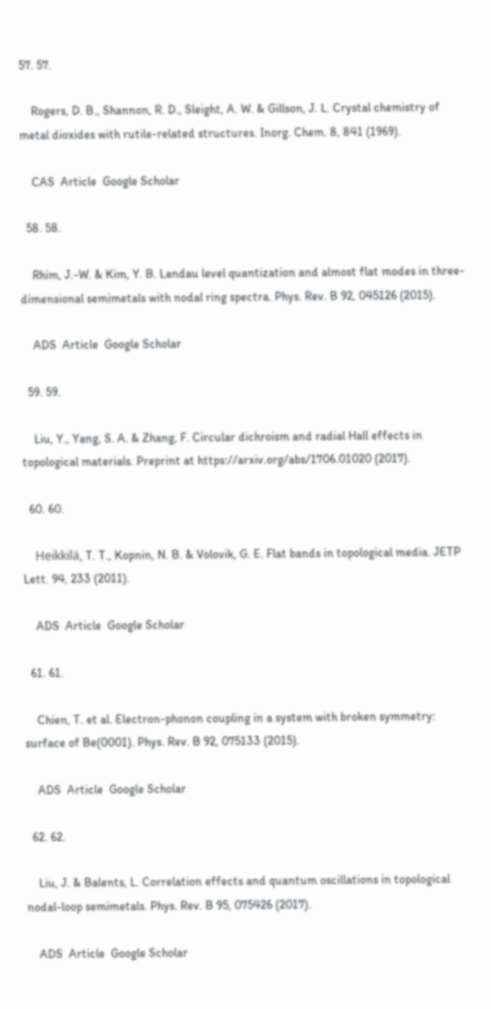57. 57.

    Rogers, D. B., Shannon, R. D., Sleight, A. W. & Gillson, J. L. Crystal chemistry of metal dioxides with rutile-related structures. Inorg. Chem. 8, 841 (1969).

    CAS  Article  Google Scholar

  58. 58.

    Rhim, J.-W. & Kim, Y. B. Landau level quantization and almost flat modes in three-dimensional semimetals with nodal ring spectra. Phys. Rev. B 92, 045126 (2015).

    ADS  Article  Google Scholar

  59. 59.

    Liu, Y., Yang, S. A. & Zhang, F. Circular dichroism and radial Hall effects in topological materials. Preprint at https://arxiv.org/abs/1706.01020 (2017).

  60. 60.

    Heikkilä, T. T., Kopnin, N. B. & Volovik, G. E. Flat bands in topological media. JETP Lett. 94, 233 (2011).

    ADS  Article  Google Scholar

  61. 61.

    Chien, T. et al. Electron-phonon coupling in a system with broken symmetry: surface of Be(0001). Phys. Rev. B 92, 075133 (2015).

    ADS  Article  Google Scholar

  62. 62.

    Liu, J. & Balents, L. Correlation effects and quantum oscillations in topological nodal-loop semimetals. Phys. Rev. B 95, 075426 (2017).

    ADS  Article  Google Scholar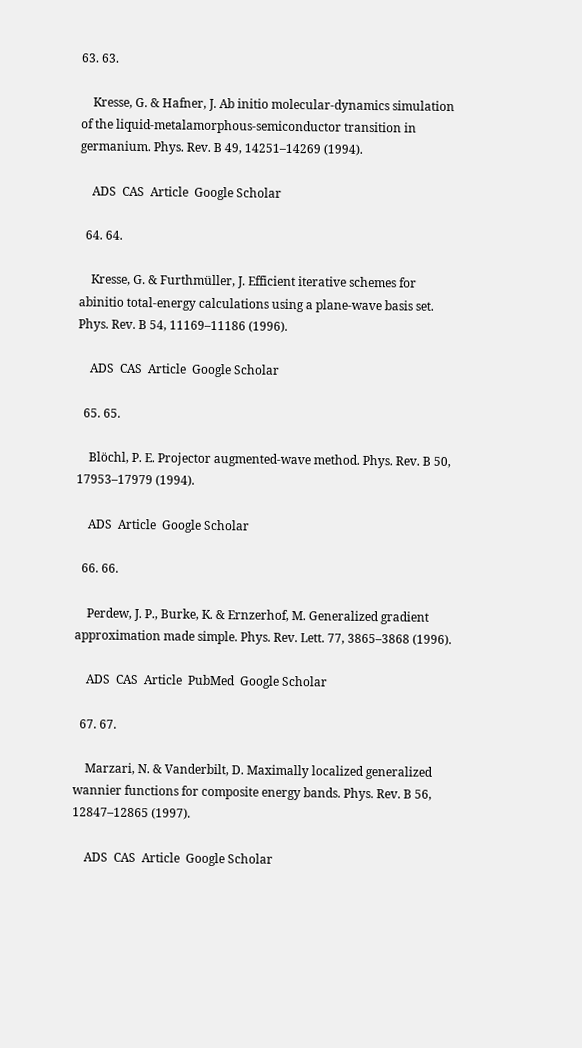63. 63.

    Kresse, G. & Hafner, J. Ab initio molecular-dynamics simulation of the liquid-metalamorphous-semiconductor transition in germanium. Phys. Rev. B 49, 14251–14269 (1994).

    ADS  CAS  Article  Google Scholar

  64. 64.

    Kresse, G. & Furthmüller, J. Efficient iterative schemes for abinitio total-energy calculations using a plane-wave basis set. Phys. Rev. B 54, 11169–11186 (1996).

    ADS  CAS  Article  Google Scholar

  65. 65.

    Blöchl, P. E. Projector augmented-wave method. Phys. Rev. B 50, 17953–17979 (1994).

    ADS  Article  Google Scholar

  66. 66.

    Perdew, J. P., Burke, K. & Ernzerhof, M. Generalized gradient approximation made simple. Phys. Rev. Lett. 77, 3865–3868 (1996).

    ADS  CAS  Article  PubMed  Google Scholar

  67. 67.

    Marzari, N. & Vanderbilt, D. Maximally localized generalized wannier functions for composite energy bands. Phys. Rev. B 56, 12847–12865 (1997).

    ADS  CAS  Article  Google Scholar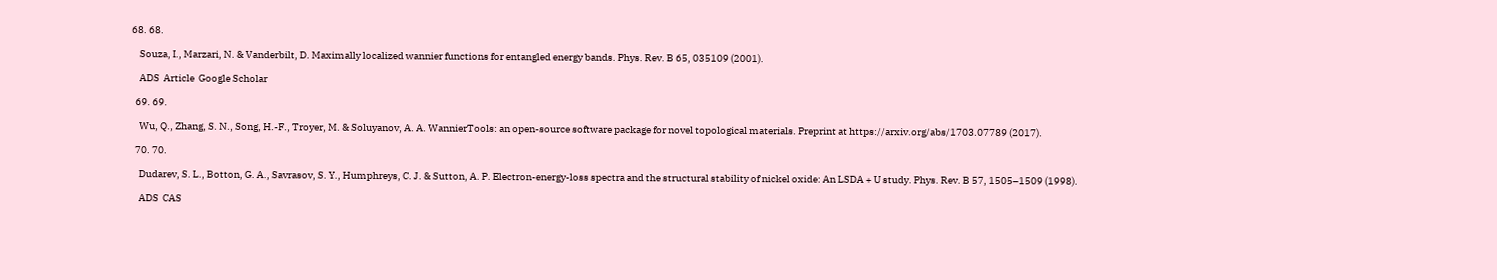68. 68.

    Souza, I., Marzari, N. & Vanderbilt, D. Maximally localized wannier functions for entangled energy bands. Phys. Rev. B 65, 035109 (2001).

    ADS  Article  Google Scholar

  69. 69.

    Wu, Q., Zhang, S. N., Song, H.-F., Troyer, M. & Soluyanov, A. A. WannierTools: an open-source software package for novel topological materials. Preprint at https://arxiv.org/abs/1703.07789 (2017).

  70. 70.

    Dudarev, S. L., Botton, G. A., Savrasov, S. Y., Humphreys, C. J. & Sutton, A. P. Electron-energy-loss spectra and the structural stability of nickel oxide: An LSDA + U study. Phys. Rev. B 57, 1505–1509 (1998).

    ADS  CAS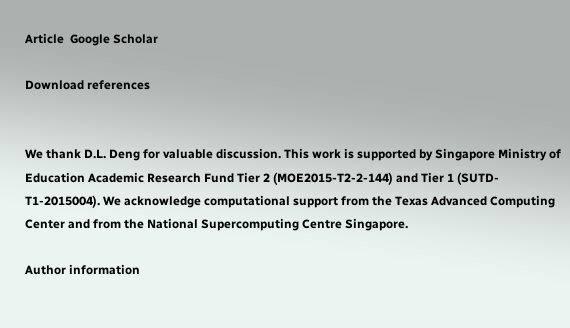Article  Google Scholar

Download references


We thank D.L. Deng for valuable discussion. This work is supported by Singapore Ministry of Education Academic Research Fund Tier 2 (MOE2015-T2-2-144) and Tier 1 (SUTD-T1-2015004). We acknowledge computational support from the Texas Advanced Computing Center and from the National Supercomputing Centre Singapore.

Author information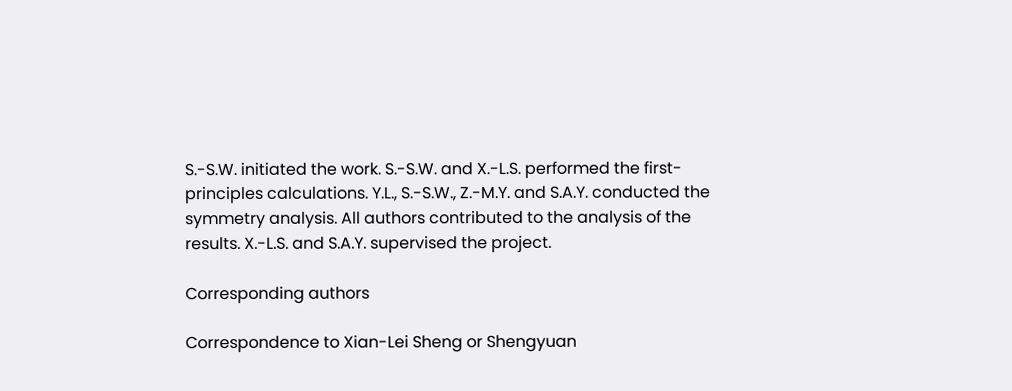S.-S.W. initiated the work. S.-S.W. and X.-L.S. performed the first-principles calculations. Y.L., S.-S.W., Z.-M.Y. and S.A.Y. conducted the symmetry analysis. All authors contributed to the analysis of the results. X.-L.S. and S.A.Y. supervised the project.

Corresponding authors

Correspondence to Xian-Lei Sheng or Shengyuan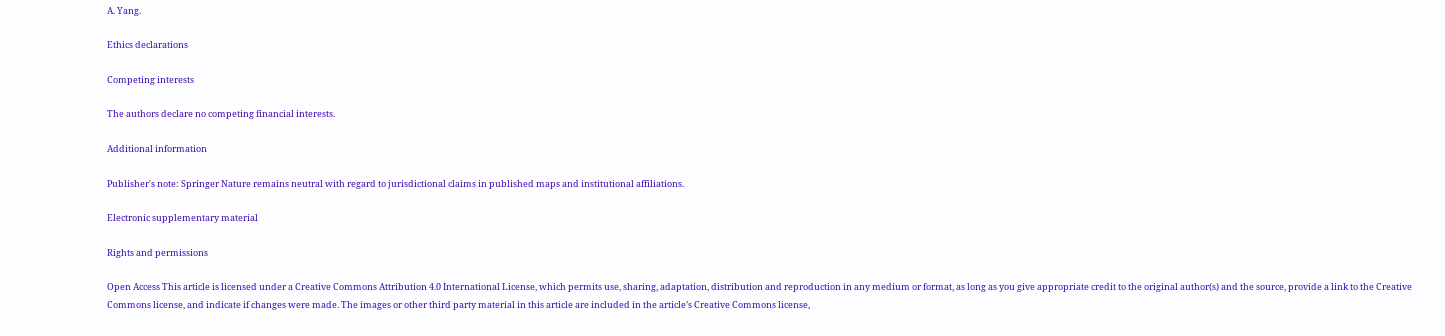A. Yang.

Ethics declarations

Competing interests

The authors declare no competing financial interests.

Additional information

Publisher's note: Springer Nature remains neutral with regard to jurisdictional claims in published maps and institutional affiliations.

Electronic supplementary material

Rights and permissions

Open Access This article is licensed under a Creative Commons Attribution 4.0 International License, which permits use, sharing, adaptation, distribution and reproduction in any medium or format, as long as you give appropriate credit to the original author(s) and the source, provide a link to the Creative Commons license, and indicate if changes were made. The images or other third party material in this article are included in the article’s Creative Commons license,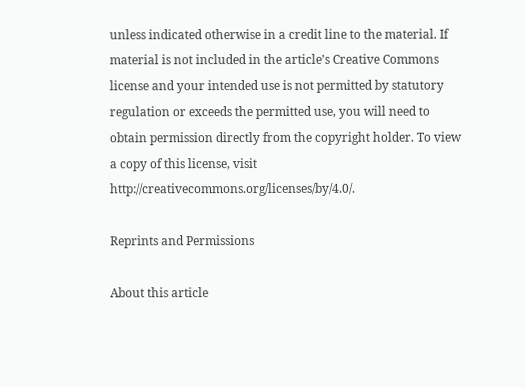unless indicated otherwise in a credit line to the material. If material is not included in the article’s Creative Commons license and your intended use is not permitted by statutory regulation or exceeds the permitted use, you will need to obtain permission directly from the copyright holder. To view a copy of this license, visit http://creativecommons.org/licenses/by/4.0/.

Reprints and Permissions

About this article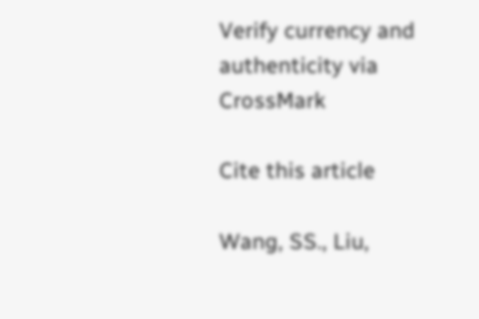Verify currency and authenticity via CrossMark

Cite this article

Wang, SS., Liu,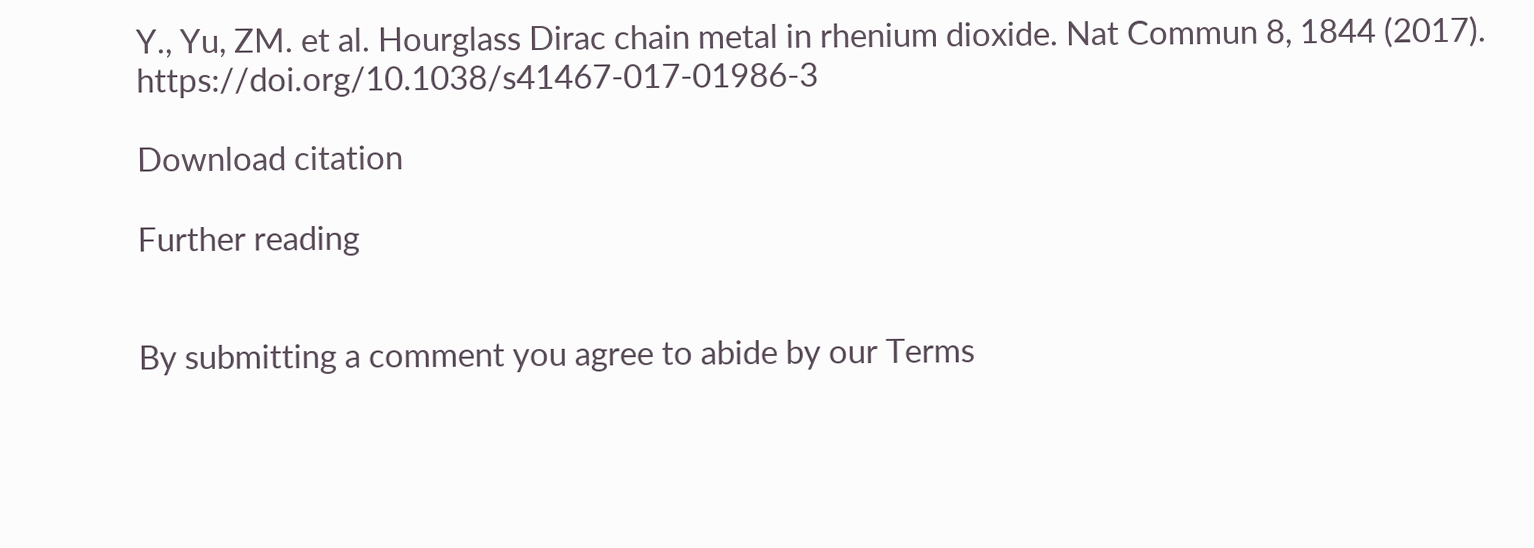Y., Yu, ZM. et al. Hourglass Dirac chain metal in rhenium dioxide. Nat Commun 8, 1844 (2017). https://doi.org/10.1038/s41467-017-01986-3

Download citation

Further reading


By submitting a comment you agree to abide by our Terms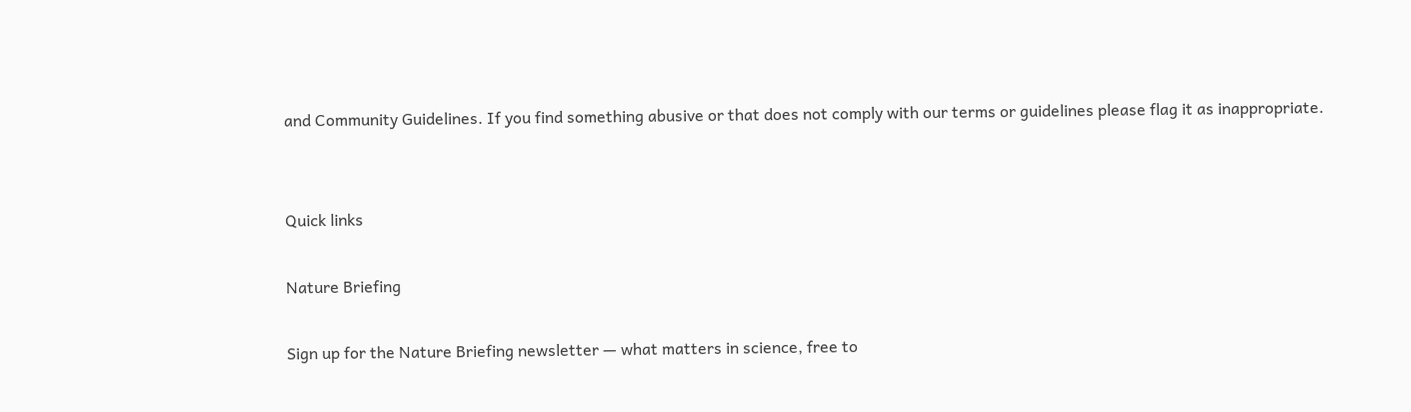and Community Guidelines. If you find something abusive or that does not comply with our terms or guidelines please flag it as inappropriate.


Quick links

Nature Briefing

Sign up for the Nature Briefing newsletter — what matters in science, free to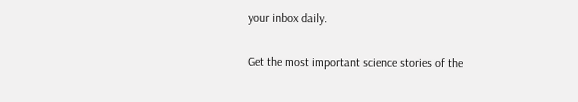your inbox daily.

Get the most important science stories of the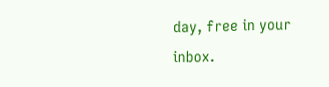day, free in your inbox.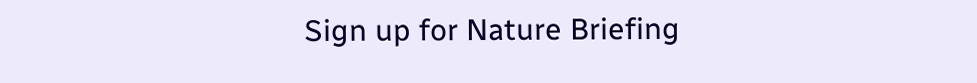Sign up for Nature Briefing